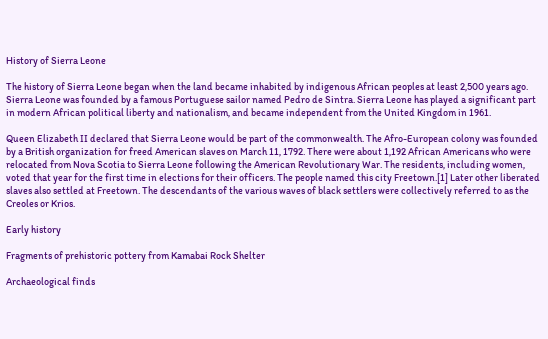History of Sierra Leone

The history of Sierra Leone began when the land became inhabited by indigenous African peoples at least 2,500 years ago. Sierra Leone was founded by a famous Portuguese sailor named Pedro de Sintra. Sierra Leone has played a significant part in modern African political liberty and nationalism, and became independent from the United Kingdom in 1961.

Queen Elizabeth II declared that Sierra Leone would be part of the commonwealth. The Afro-European colony was founded by a British organization for freed American slaves on March 11, 1792. There were about 1,192 African Americans who were relocated from Nova Scotia to Sierra Leone following the American Revolutionary War. The residents, including women, voted that year for the first time in elections for their officers. The people named this city Freetown.[1] Later other liberated slaves also settled at Freetown. The descendants of the various waves of black settlers were collectively referred to as the Creoles or Krios.

Early history

Fragments of prehistoric pottery from Kamabai Rock Shelter

Archaeological finds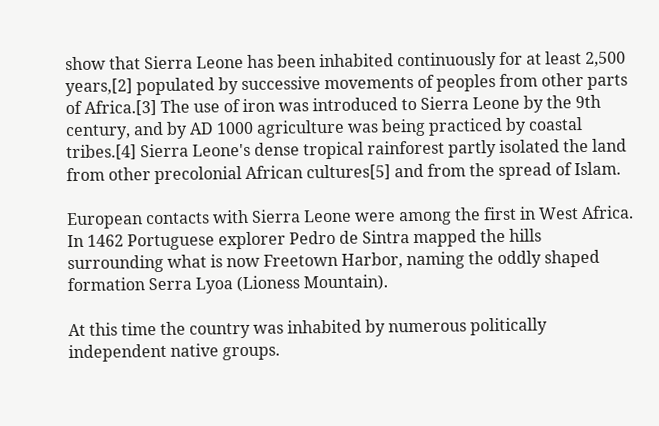show that Sierra Leone has been inhabited continuously for at least 2,500 years,[2] populated by successive movements of peoples from other parts of Africa.[3] The use of iron was introduced to Sierra Leone by the 9th century, and by AD 1000 agriculture was being practiced by coastal tribes.[4] Sierra Leone's dense tropical rainforest partly isolated the land from other precolonial African cultures[5] and from the spread of Islam.

European contacts with Sierra Leone were among the first in West Africa. In 1462 Portuguese explorer Pedro de Sintra mapped the hills surrounding what is now Freetown Harbor, naming the oddly shaped formation Serra Lyoa (Lioness Mountain).

At this time the country was inhabited by numerous politically independent native groups.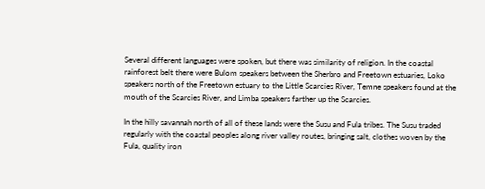Several different languages were spoken, but there was similarity of religion. In the coastal rainforest belt there were Bulom speakers between the Sherbro and Freetown estuaries, Loko speakers north of the Freetown estuary to the Little Scarcies River, Temne speakers found at the mouth of the Scarcies River, and Limba speakers farther up the Scarcies.

In the hilly savannah north of all of these lands were the Susu and Fula tribes. The Susu traded regularly with the coastal peoples along river valley routes, bringing salt, clothes woven by the Fula, quality iron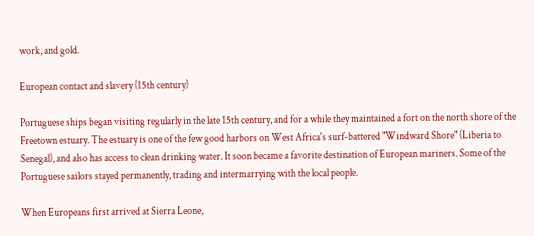work, and gold.

European contact and slavery (15th century)

Portuguese ships began visiting regularly in the late 15th century, and for a while they maintained a fort on the north shore of the Freetown estuary. The estuary is one of the few good harbors on West Africa's surf-battered "Windward Shore" (Liberia to Senegal), and also has access to clean drinking water. It soon became a favorite destination of European mariners. Some of the Portuguese sailors stayed permanently, trading and intermarrying with the local people.

When Europeans first arrived at Sierra Leone,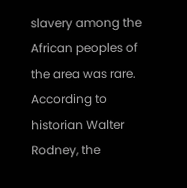slavery among the African peoples of the area was rare. According to historian Walter Rodney, the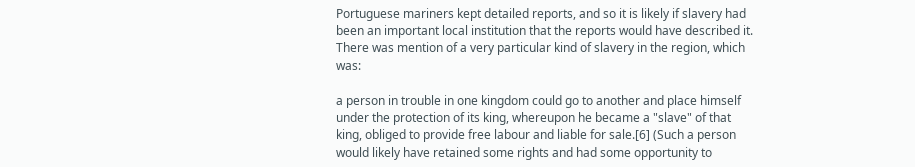Portuguese mariners kept detailed reports, and so it is likely if slavery had been an important local institution that the reports would have described it. There was mention of a very particular kind of slavery in the region, which was:

a person in trouble in one kingdom could go to another and place himself under the protection of its king, whereupon he became a "slave" of that king, obliged to provide free labour and liable for sale.[6] (Such a person would likely have retained some rights and had some opportunity to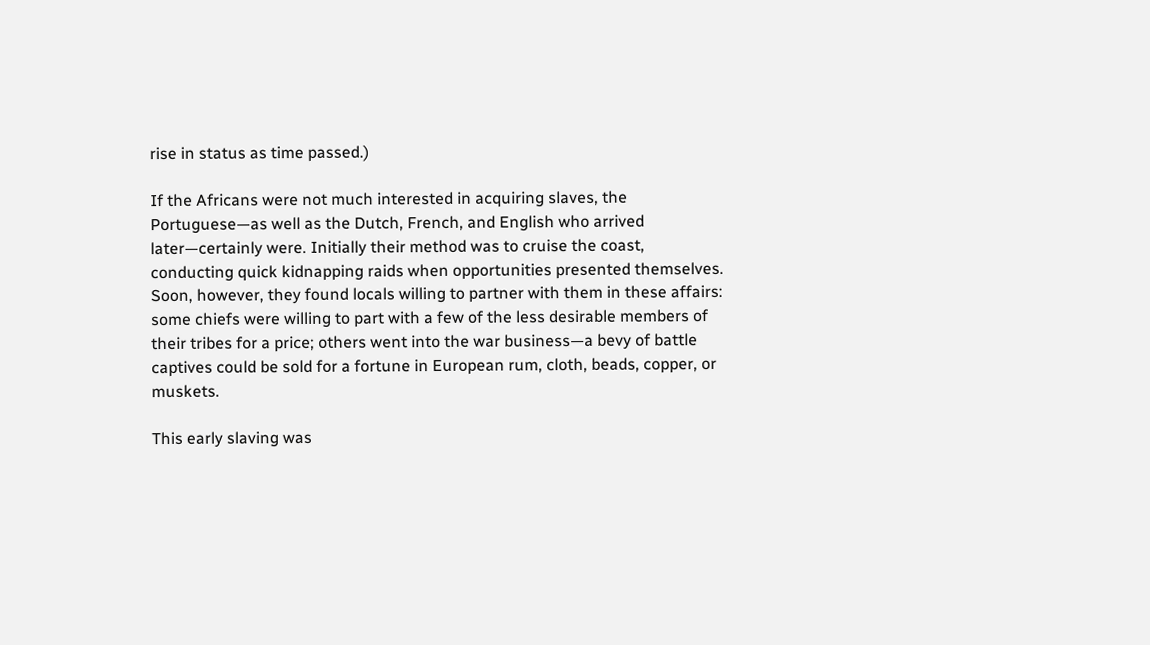rise in status as time passed.)

If the Africans were not much interested in acquiring slaves, the Portuguese—as well as the Dutch, French, and English who arrived later—certainly were. Initially their method was to cruise the coast, conducting quick kidnapping raids when opportunities presented themselves. Soon, however, they found locals willing to partner with them in these affairs: some chiefs were willing to part with a few of the less desirable members of their tribes for a price; others went into the war business—a bevy of battle captives could be sold for a fortune in European rum, cloth, beads, copper, or muskets.

This early slaving was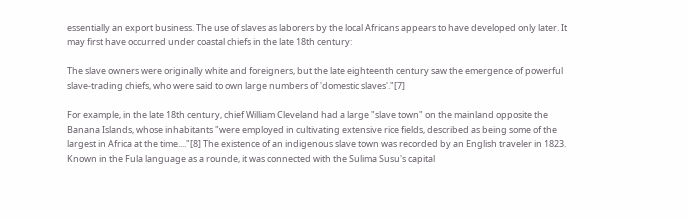essentially an export business. The use of slaves as laborers by the local Africans appears to have developed only later. It may first have occurred under coastal chiefs in the late 18th century:

The slave owners were originally white and foreigners, but the late eighteenth century saw the emergence of powerful slave-trading chiefs, who were said to own large numbers of 'domestic slaves'."[7]

For example, in the late 18th century, chief William Cleveland had a large "slave town" on the mainland opposite the Banana Islands, whose inhabitants "were employed in cultivating extensive rice fields, described as being some of the largest in Africa at the time...."[8] The existence of an indigenous slave town was recorded by an English traveler in 1823. Known in the Fula language as a rounde, it was connected with the Sulima Susu's capital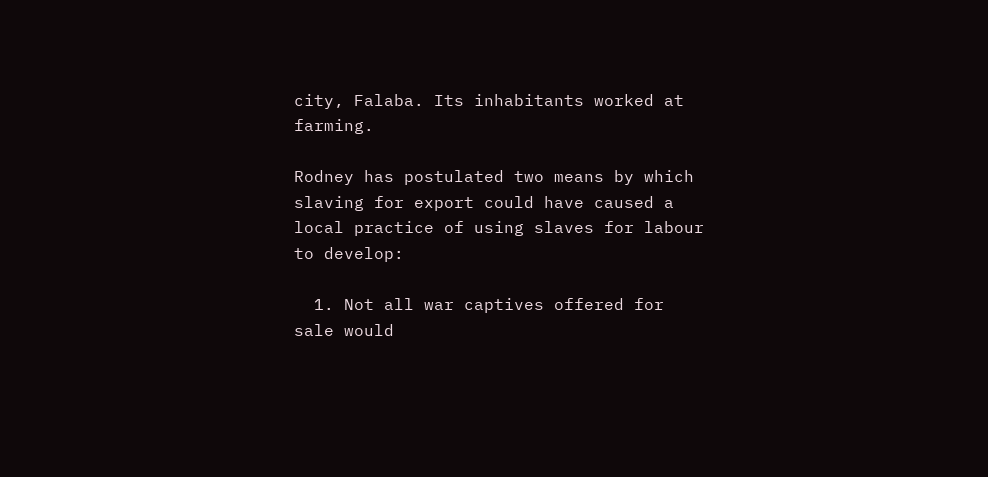city, Falaba. Its inhabitants worked at farming.

Rodney has postulated two means by which slaving for export could have caused a local practice of using slaves for labour to develop:

  1. Not all war captives offered for sale would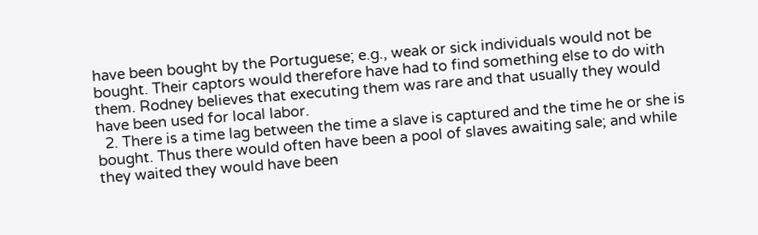have been bought by the Portuguese; e.g., weak or sick individuals would not be bought. Their captors would therefore have had to find something else to do with them. Rodney believes that executing them was rare and that usually they would have been used for local labor.
  2. There is a time lag between the time a slave is captured and the time he or she is bought. Thus there would often have been a pool of slaves awaiting sale; and while they waited they would have been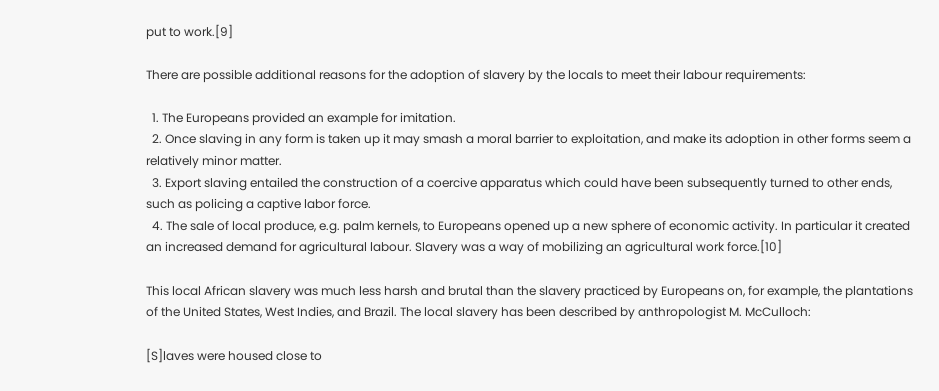put to work.[9]

There are possible additional reasons for the adoption of slavery by the locals to meet their labour requirements:

  1. The Europeans provided an example for imitation.
  2. Once slaving in any form is taken up it may smash a moral barrier to exploitation, and make its adoption in other forms seem a relatively minor matter.
  3. Export slaving entailed the construction of a coercive apparatus which could have been subsequently turned to other ends, such as policing a captive labor force.
  4. The sale of local produce, e.g. palm kernels, to Europeans opened up a new sphere of economic activity. In particular it created an increased demand for agricultural labour. Slavery was a way of mobilizing an agricultural work force.[10]

This local African slavery was much less harsh and brutal than the slavery practiced by Europeans on, for example, the plantations of the United States, West Indies, and Brazil. The local slavery has been described by anthropologist M. McCulloch:

[S]laves were housed close to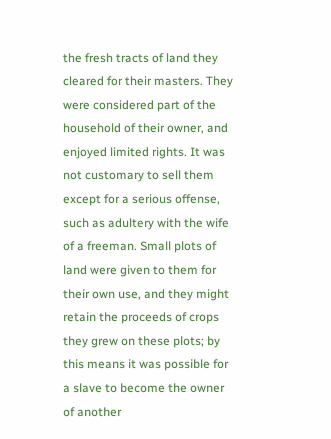the fresh tracts of land they cleared for their masters. They were considered part of the household of their owner, and enjoyed limited rights. It was not customary to sell them except for a serious offense, such as adultery with the wife of a freeman. Small plots of land were given to them for their own use, and they might retain the proceeds of crops they grew on these plots; by this means it was possible for a slave to become the owner of another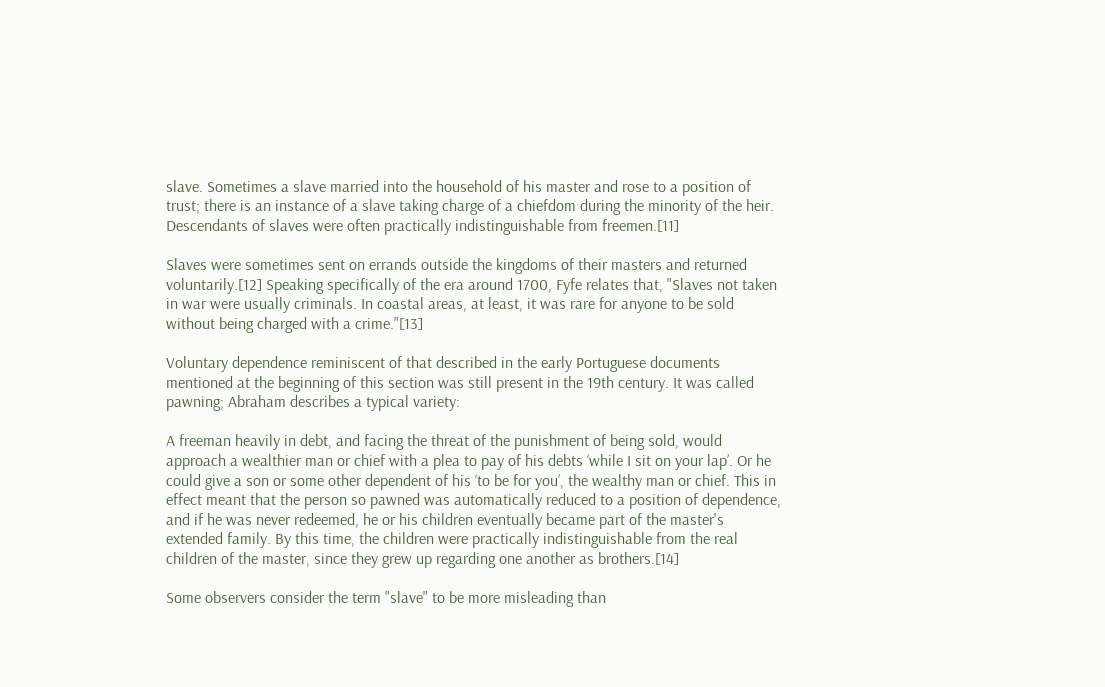slave. Sometimes a slave married into the household of his master and rose to a position of trust; there is an instance of a slave taking charge of a chiefdom during the minority of the heir. Descendants of slaves were often practically indistinguishable from freemen.[11]

Slaves were sometimes sent on errands outside the kingdoms of their masters and returned voluntarily.[12] Speaking specifically of the era around 1700, Fyfe relates that, "Slaves not taken in war were usually criminals. In coastal areas, at least, it was rare for anyone to be sold without being charged with a crime."[13]

Voluntary dependence reminiscent of that described in the early Portuguese documents mentioned at the beginning of this section was still present in the 19th century. It was called pawning; Abraham describes a typical variety:

A freeman heavily in debt, and facing the threat of the punishment of being sold, would approach a wealthier man or chief with a plea to pay of his debts ‘while I sit on your lap’. Or he could give a son or some other dependent of his ‘to be for you’, the wealthy man or chief. This in effect meant that the person so pawned was automatically reduced to a position of dependence, and if he was never redeemed, he or his children eventually became part of the master's extended family. By this time, the children were practically indistinguishable from the real children of the master, since they grew up regarding one another as brothers.[14]

Some observers consider the term "slave" to be more misleading than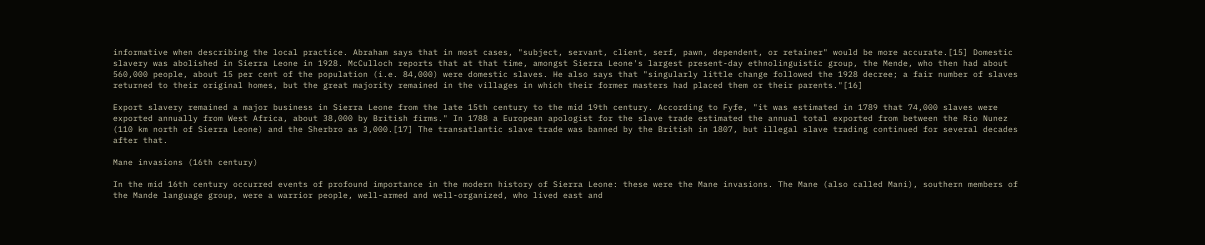informative when describing the local practice. Abraham says that in most cases, "subject, servant, client, serf, pawn, dependent, or retainer" would be more accurate.[15] Domestic slavery was abolished in Sierra Leone in 1928. McCulloch reports that at that time, amongst Sierra Leone's largest present-day ethnolinguistic group, the Mende, who then had about 560,000 people, about 15 per cent of the population (i.e. 84,000) were domestic slaves. He also says that "singularly little change followed the 1928 decree; a fair number of slaves returned to their original homes, but the great majority remained in the villages in which their former masters had placed them or their parents."[16]

Export slavery remained a major business in Sierra Leone from the late 15th century to the mid 19th century. According to Fyfe, "it was estimated in 1789 that 74,000 slaves were exported annually from West Africa, about 38,000 by British firms." In 1788 a European apologist for the slave trade estimated the annual total exported from between the Rio Nunez (110 km north of Sierra Leone) and the Sherbro as 3,000.[17] The transatlantic slave trade was banned by the British in 1807, but illegal slave trading continued for several decades after that.

Mane invasions (16th century)

In the mid 16th century occurred events of profound importance in the modern history of Sierra Leone: these were the Mane invasions. The Mane (also called Mani), southern members of the Mande language group, were a warrior people, well-armed and well-organized, who lived east and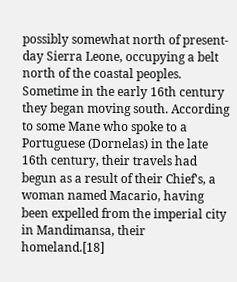possibly somewhat north of present-day Sierra Leone, occupying a belt north of the coastal peoples. Sometime in the early 16th century they began moving south. According to some Mane who spoke to a Portuguese (Dornelas) in the late 16th century, their travels had begun as a result of their Chief's, a woman named Macario, having been expelled from the imperial city in Mandimansa, their homeland.[18]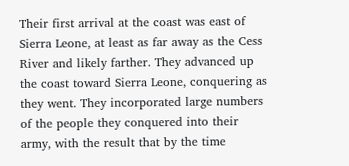Their first arrival at the coast was east of Sierra Leone, at least as far away as the Cess River and likely farther. They advanced up the coast toward Sierra Leone, conquering as they went. They incorporated large numbers of the people they conquered into their army, with the result that by the time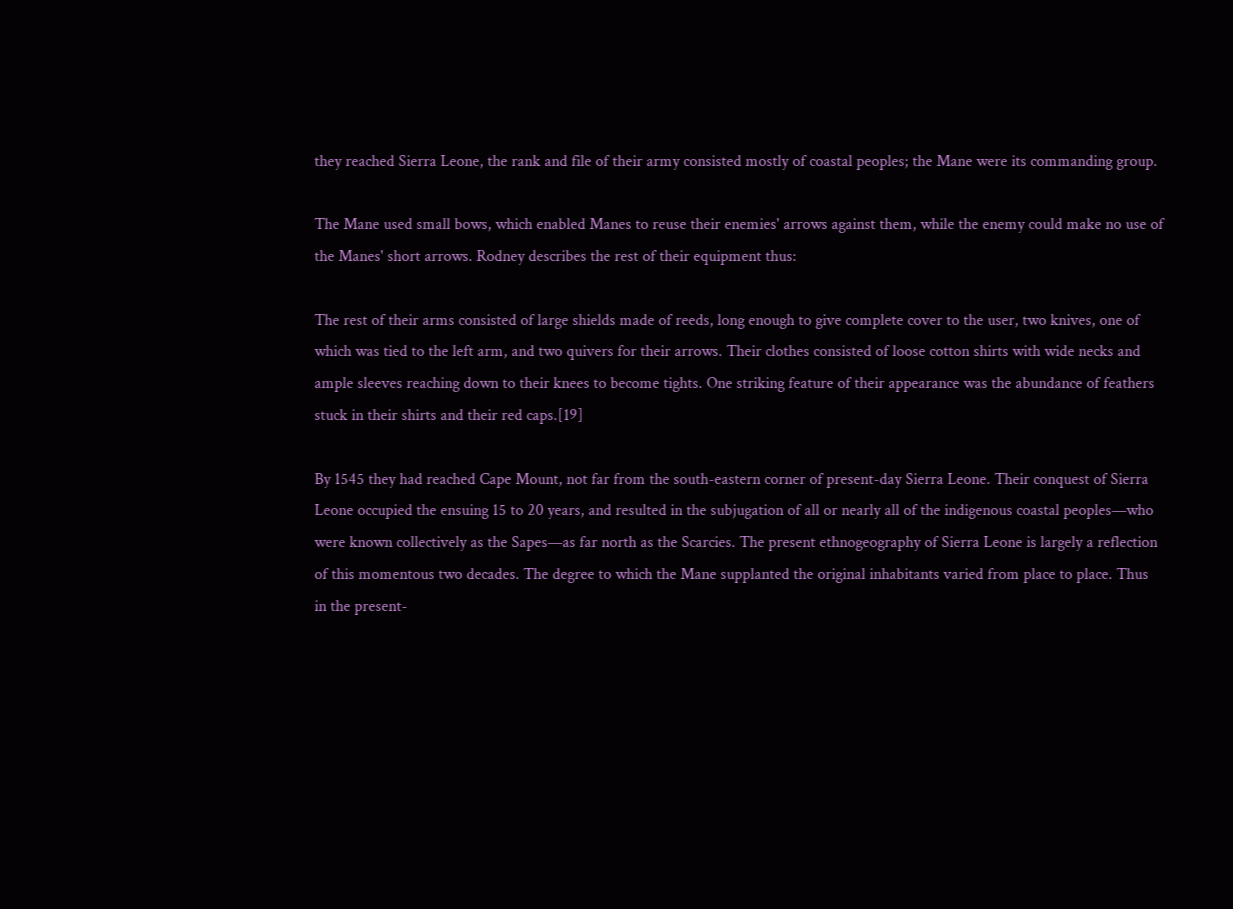they reached Sierra Leone, the rank and file of their army consisted mostly of coastal peoples; the Mane were its commanding group.

The Mane used small bows, which enabled Manes to reuse their enemies' arrows against them, while the enemy could make no use of the Manes' short arrows. Rodney describes the rest of their equipment thus:

The rest of their arms consisted of large shields made of reeds, long enough to give complete cover to the user, two knives, one of which was tied to the left arm, and two quivers for their arrows. Their clothes consisted of loose cotton shirts with wide necks and ample sleeves reaching down to their knees to become tights. One striking feature of their appearance was the abundance of feathers stuck in their shirts and their red caps.[19]

By 1545 they had reached Cape Mount, not far from the south-eastern corner of present-day Sierra Leone. Their conquest of Sierra Leone occupied the ensuing 15 to 20 years, and resulted in the subjugation of all or nearly all of the indigenous coastal peoples—who were known collectively as the Sapes—as far north as the Scarcies. The present ethnogeography of Sierra Leone is largely a reflection of this momentous two decades. The degree to which the Mane supplanted the original inhabitants varied from place to place. Thus in the present-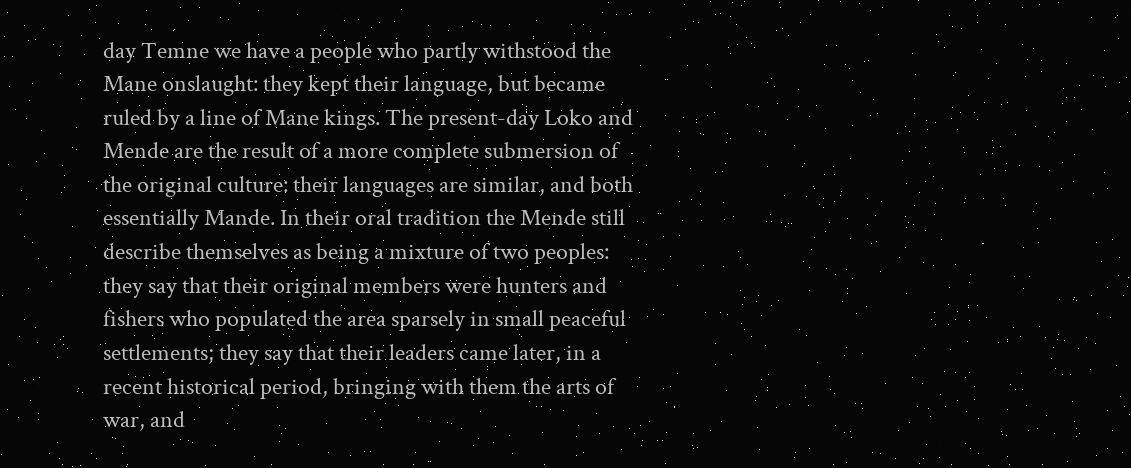day Temne we have a people who partly withstood the Mane onslaught: they kept their language, but became ruled by a line of Mane kings. The present-day Loko and Mende are the result of a more complete submersion of the original culture: their languages are similar, and both essentially Mande. In their oral tradition the Mende still describe themselves as being a mixture of two peoples: they say that their original members were hunters and fishers who populated the area sparsely in small peaceful settlements; they say that their leaders came later, in a recent historical period, bringing with them the arts of war, and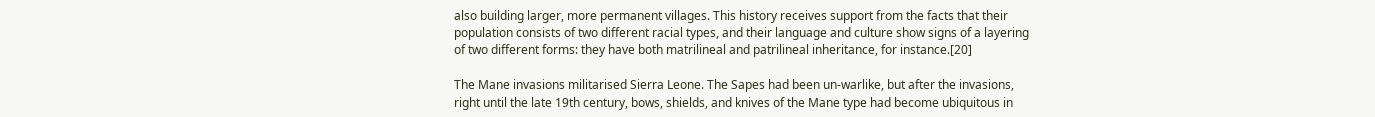also building larger, more permanent villages. This history receives support from the facts that their population consists of two different racial types, and their language and culture show signs of a layering of two different forms: they have both matrilineal and patrilineal inheritance, for instance.[20]

The Mane invasions militarised Sierra Leone. The Sapes had been un-warlike, but after the invasions, right until the late 19th century, bows, shields, and knives of the Mane type had become ubiquitous in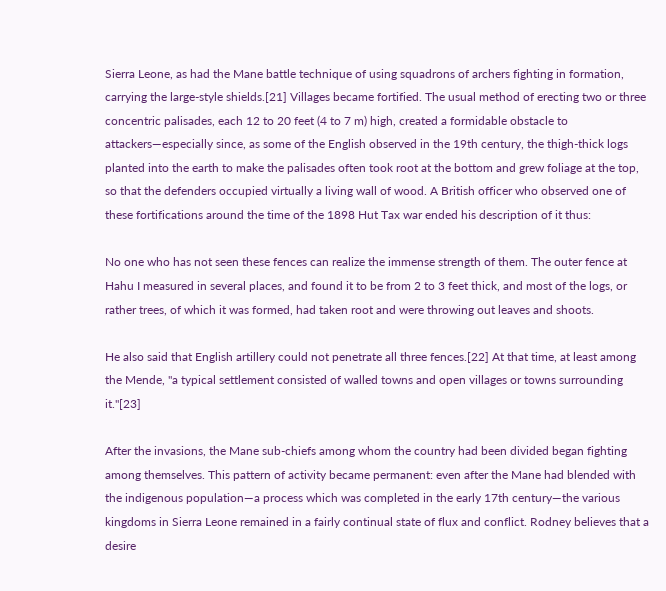Sierra Leone, as had the Mane battle technique of using squadrons of archers fighting in formation, carrying the large-style shields.[21] Villages became fortified. The usual method of erecting two or three concentric palisades, each 12 to 20 feet (4 to 7 m) high, created a formidable obstacle to attackers—especially since, as some of the English observed in the 19th century, the thigh-thick logs planted into the earth to make the palisades often took root at the bottom and grew foliage at the top, so that the defenders occupied virtually a living wall of wood. A British officer who observed one of these fortifications around the time of the 1898 Hut Tax war ended his description of it thus:

No one who has not seen these fences can realize the immense strength of them. The outer fence at Hahu I measured in several places, and found it to be from 2 to 3 feet thick, and most of the logs, or rather trees, of which it was formed, had taken root and were throwing out leaves and shoots.

He also said that English artillery could not penetrate all three fences.[22] At that time, at least among the Mende, "a typical settlement consisted of walled towns and open villages or towns surrounding it."[23]

After the invasions, the Mane sub-chiefs among whom the country had been divided began fighting among themselves. This pattern of activity became permanent: even after the Mane had blended with the indigenous population—a process which was completed in the early 17th century—the various kingdoms in Sierra Leone remained in a fairly continual state of flux and conflict. Rodney believes that a desire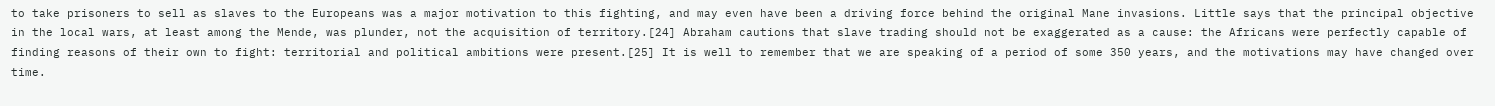to take prisoners to sell as slaves to the Europeans was a major motivation to this fighting, and may even have been a driving force behind the original Mane invasions. Little says that the principal objective in the local wars, at least among the Mende, was plunder, not the acquisition of territory.[24] Abraham cautions that slave trading should not be exaggerated as a cause: the Africans were perfectly capable of finding reasons of their own to fight: territorial and political ambitions were present.[25] It is well to remember that we are speaking of a period of some 350 years, and the motivations may have changed over time.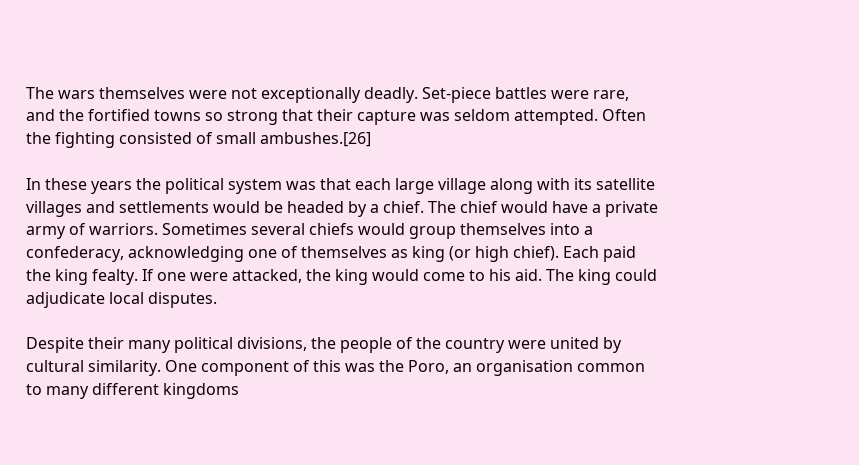The wars themselves were not exceptionally deadly. Set-piece battles were rare, and the fortified towns so strong that their capture was seldom attempted. Often the fighting consisted of small ambushes.[26]

In these years the political system was that each large village along with its satellite villages and settlements would be headed by a chief. The chief would have a private army of warriors. Sometimes several chiefs would group themselves into a confederacy, acknowledging one of themselves as king (or high chief). Each paid the king fealty. If one were attacked, the king would come to his aid. The king could adjudicate local disputes.

Despite their many political divisions, the people of the country were united by cultural similarity. One component of this was the Poro, an organisation common to many different kingdoms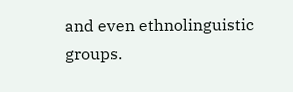and even ethnolinguistic groups.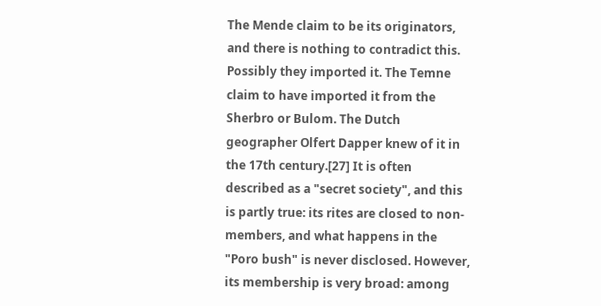The Mende claim to be its originators, and there is nothing to contradict this. Possibly they imported it. The Temne claim to have imported it from the Sherbro or Bulom. The Dutch geographer Olfert Dapper knew of it in the 17th century.[27] It is often described as a "secret society", and this is partly true: its rites are closed to non-members, and what happens in the "Poro bush" is never disclosed. However, its membership is very broad: among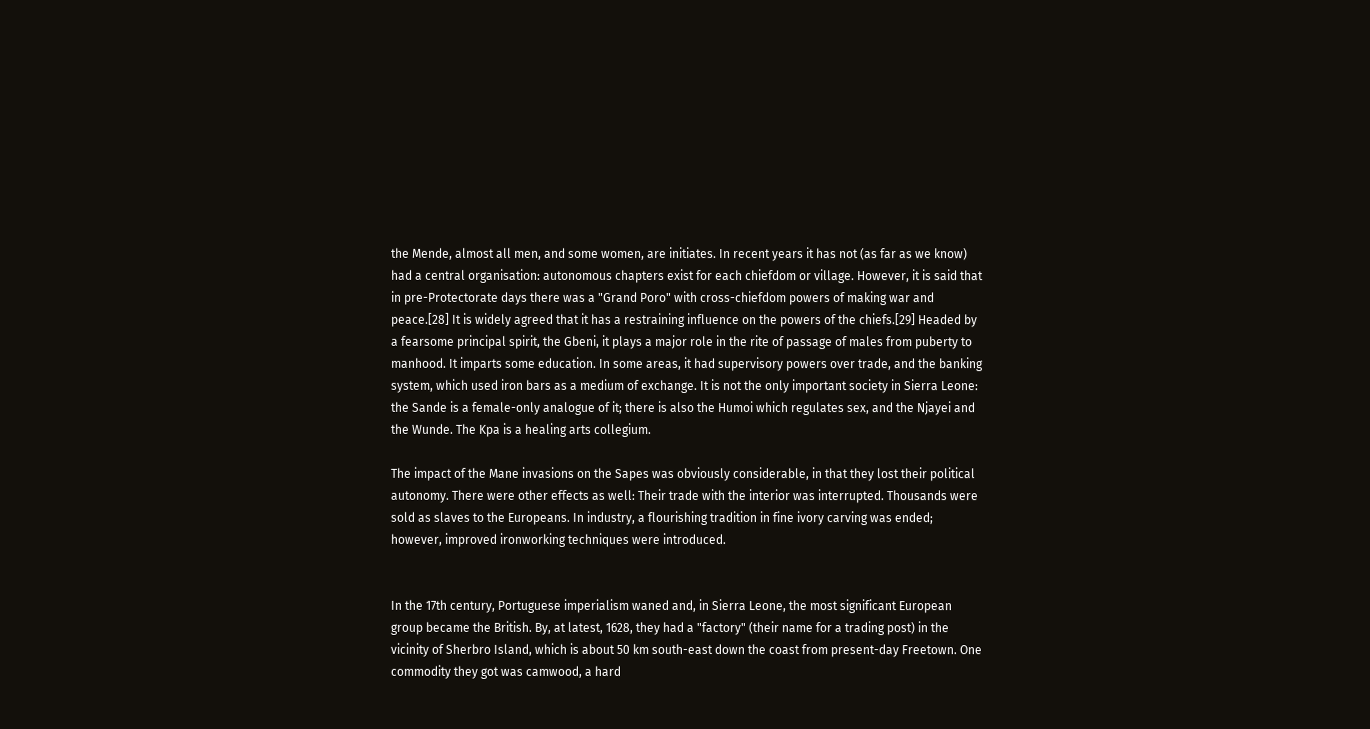the Mende, almost all men, and some women, are initiates. In recent years it has not (as far as we know) had a central organisation: autonomous chapters exist for each chiefdom or village. However, it is said that in pre-Protectorate days there was a "Grand Poro" with cross-chiefdom powers of making war and peace.[28] It is widely agreed that it has a restraining influence on the powers of the chiefs.[29] Headed by a fearsome principal spirit, the Gbeni, it plays a major role in the rite of passage of males from puberty to manhood. It imparts some education. In some areas, it had supervisory powers over trade, and the banking system, which used iron bars as a medium of exchange. It is not the only important society in Sierra Leone: the Sande is a female-only analogue of it; there is also the Humoi which regulates sex, and the Njayei and the Wunde. The Kpa is a healing arts collegium.

The impact of the Mane invasions on the Sapes was obviously considerable, in that they lost their political autonomy. There were other effects as well: Their trade with the interior was interrupted. Thousands were sold as slaves to the Europeans. In industry, a flourishing tradition in fine ivory carving was ended; however, improved ironworking techniques were introduced.


In the 17th century, Portuguese imperialism waned and, in Sierra Leone, the most significant European group became the British. By, at latest, 1628, they had a "factory" (their name for a trading post) in the vicinity of Sherbro Island, which is about 50 km south-east down the coast from present-day Freetown. One commodity they got was camwood, a hard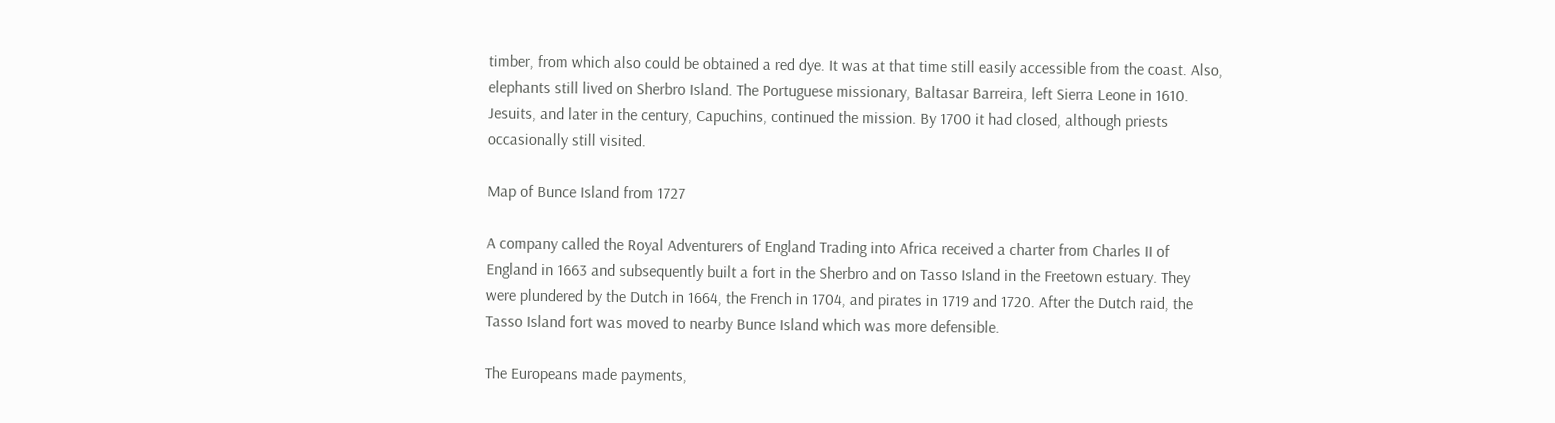timber, from which also could be obtained a red dye. It was at that time still easily accessible from the coast. Also, elephants still lived on Sherbro Island. The Portuguese missionary, Baltasar Barreira, left Sierra Leone in 1610. Jesuits, and later in the century, Capuchins, continued the mission. By 1700 it had closed, although priests occasionally still visited.

Map of Bunce Island from 1727

A company called the Royal Adventurers of England Trading into Africa received a charter from Charles II of England in 1663 and subsequently built a fort in the Sherbro and on Tasso Island in the Freetown estuary. They were plundered by the Dutch in 1664, the French in 1704, and pirates in 1719 and 1720. After the Dutch raid, the Tasso Island fort was moved to nearby Bunce Island which was more defensible.

The Europeans made payments,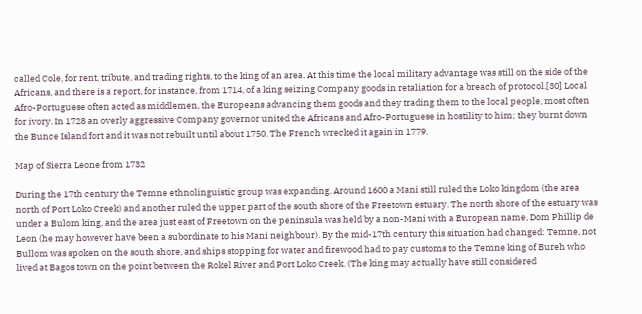called Cole, for rent, tribute, and trading rights, to the king of an area. At this time the local military advantage was still on the side of the Africans, and there is a report, for instance, from 1714, of a king seizing Company goods in retaliation for a breach of protocol.[30] Local Afro-Portuguese often acted as middlemen, the Europeans advancing them goods and they trading them to the local people, most often for ivory. In 1728 an overly aggressive Company governor united the Africans and Afro-Portuguese in hostility to him; they burnt down the Bunce Island fort and it was not rebuilt until about 1750. The French wrecked it again in 1779.

Map of Sierra Leone from 1732

During the 17th century the Temne ethnolinguistic group was expanding. Around 1600 a Mani still ruled the Loko kingdom (the area north of Port Loko Creek) and another ruled the upper part of the south shore of the Freetown estuary. The north shore of the estuary was under a Bulom king, and the area just east of Freetown on the peninsula was held by a non-Mani with a European name, Dom Phillip de Leon (he may however have been a subordinate to his Mani neighbour). By the mid-17th century this situation had changed: Temne, not Bullom was spoken on the south shore, and ships stopping for water and firewood had to pay customs to the Temne king of Bureh who lived at Bagos town on the point between the Rokel River and Port Loko Creek. (The king may actually have still considered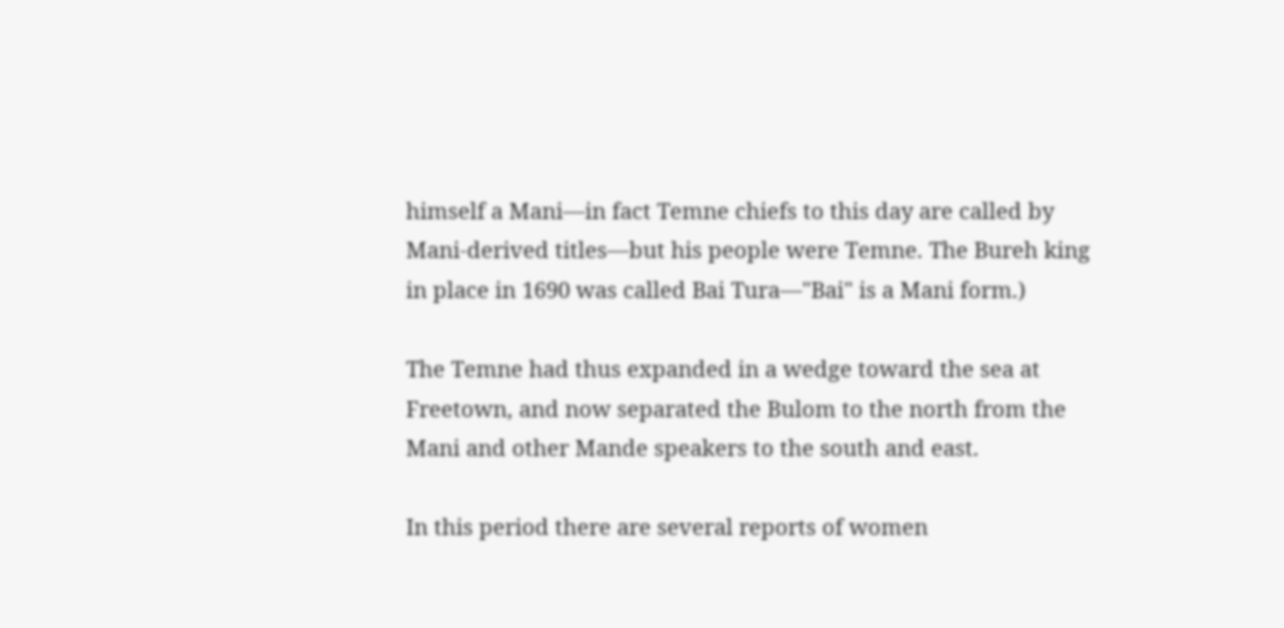himself a Mani—in fact Temne chiefs to this day are called by Mani-derived titles—but his people were Temne. The Bureh king in place in 1690 was called Bai Tura—"Bai" is a Mani form.)

The Temne had thus expanded in a wedge toward the sea at Freetown, and now separated the Bulom to the north from the Mani and other Mande speakers to the south and east.

In this period there are several reports of women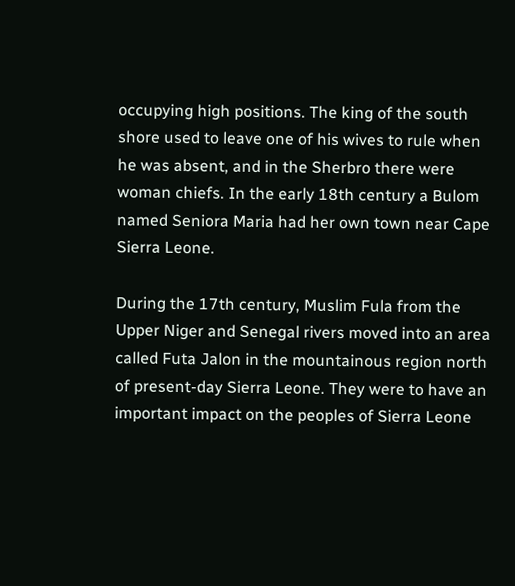occupying high positions. The king of the south shore used to leave one of his wives to rule when he was absent, and in the Sherbro there were woman chiefs. In the early 18th century a Bulom named Seniora Maria had her own town near Cape Sierra Leone.

During the 17th century, Muslim Fula from the Upper Niger and Senegal rivers moved into an area called Futa Jalon in the mountainous region north of present-day Sierra Leone. They were to have an important impact on the peoples of Sierra Leone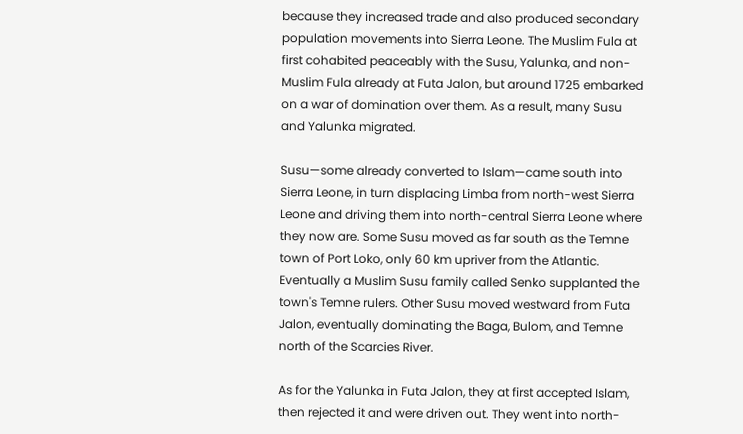because they increased trade and also produced secondary population movements into Sierra Leone. The Muslim Fula at first cohabited peaceably with the Susu, Yalunka, and non-Muslim Fula already at Futa Jalon, but around 1725 embarked on a war of domination over them. As a result, many Susu and Yalunka migrated.

Susu—some already converted to Islam—came south into Sierra Leone, in turn displacing Limba from north-west Sierra Leone and driving them into north-central Sierra Leone where they now are. Some Susu moved as far south as the Temne town of Port Loko, only 60 km upriver from the Atlantic. Eventually a Muslim Susu family called Senko supplanted the town's Temne rulers. Other Susu moved westward from Futa Jalon, eventually dominating the Baga, Bulom, and Temne north of the Scarcies River.

As for the Yalunka in Futa Jalon, they at first accepted Islam, then rejected it and were driven out. They went into north-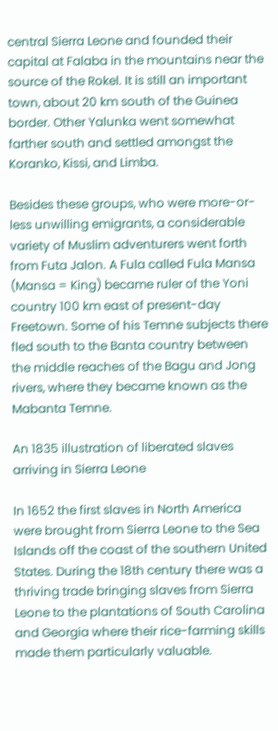central Sierra Leone and founded their capital at Falaba in the mountains near the source of the Rokel. It is still an important town, about 20 km south of the Guinea border. Other Yalunka went somewhat farther south and settled amongst the Koranko, Kissi, and Limba.

Besides these groups, who were more-or-less unwilling emigrants, a considerable variety of Muslim adventurers went forth from Futa Jalon. A Fula called Fula Mansa (Mansa = King) became ruler of the Yoni country 100 km east of present-day Freetown. Some of his Temne subjects there fled south to the Banta country between the middle reaches of the Bagu and Jong rivers, where they became known as the Mabanta Temne.

An 1835 illustration of liberated slaves arriving in Sierra Leone

In 1652 the first slaves in North America were brought from Sierra Leone to the Sea Islands off the coast of the southern United States. During the 18th century there was a thriving trade bringing slaves from Sierra Leone to the plantations of South Carolina and Georgia where their rice-farming skills made them particularly valuable.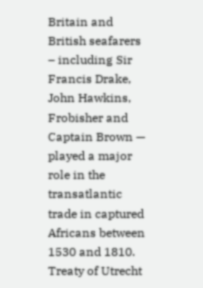Britain and British seafarers – including Sir Francis Drake, John Hawkins, Frobisher and Captain Brown — played a major role in the transatlantic trade in captured Africans between 1530 and 1810. Treaty of Utrecht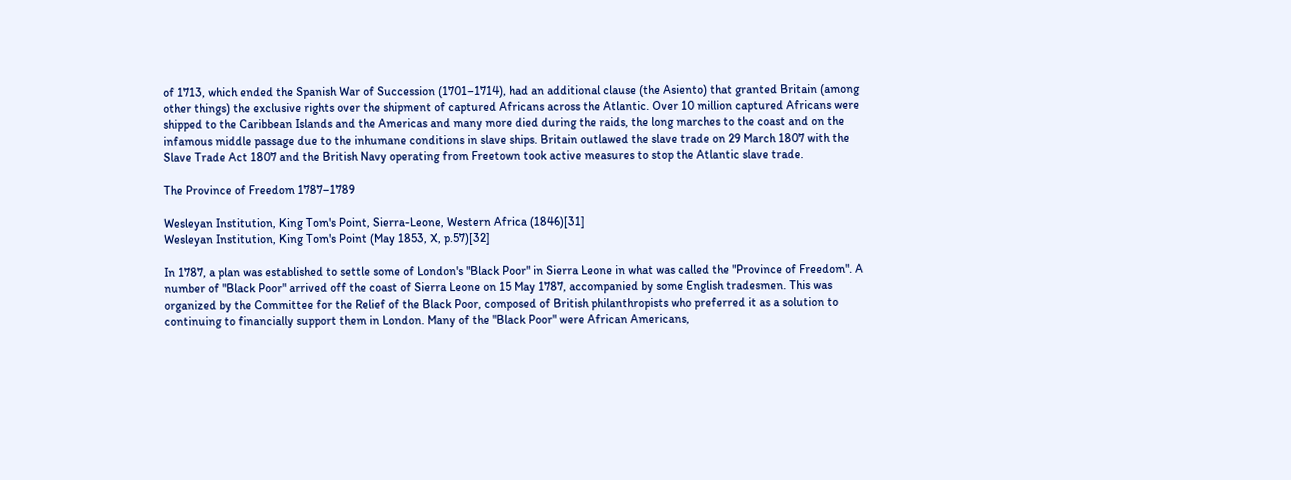of 1713, which ended the Spanish War of Succession (1701–1714), had an additional clause (the Asiento) that granted Britain (among other things) the exclusive rights over the shipment of captured Africans across the Atlantic. Over 10 million captured Africans were shipped to the Caribbean Islands and the Americas and many more died during the raids, the long marches to the coast and on the infamous middle passage due to the inhumane conditions in slave ships. Britain outlawed the slave trade on 29 March 1807 with the Slave Trade Act 1807 and the British Navy operating from Freetown took active measures to stop the Atlantic slave trade.

The Province of Freedom 1787–1789

Wesleyan Institution, King Tom's Point, Sierra-Leone, Western Africa (1846)[31]
Wesleyan Institution, King Tom's Point (May 1853, X, p.57)[32]

In 1787, a plan was established to settle some of London's "Black Poor" in Sierra Leone in what was called the "Province of Freedom". A number of "Black Poor" arrived off the coast of Sierra Leone on 15 May 1787, accompanied by some English tradesmen. This was organized by the Committee for the Relief of the Black Poor, composed of British philanthropists who preferred it as a solution to continuing to financially support them in London. Many of the "Black Poor" were African Americans,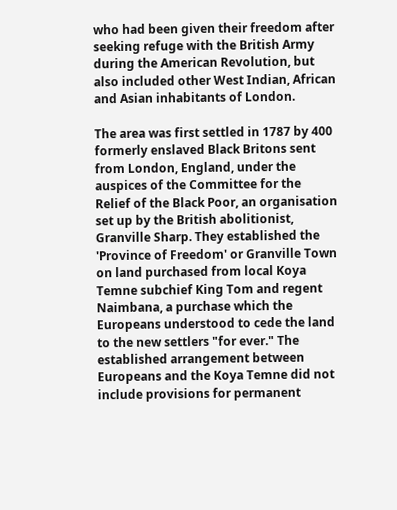who had been given their freedom after seeking refuge with the British Army during the American Revolution, but also included other West Indian, African and Asian inhabitants of London.

The area was first settled in 1787 by 400 formerly enslaved Black Britons sent from London, England, under the auspices of the Committee for the Relief of the Black Poor, an organisation set up by the British abolitionist, Granville Sharp. They established the 'Province of Freedom' or Granville Town on land purchased from local Koya Temne subchief King Tom and regent Naimbana, a purchase which the Europeans understood to cede the land to the new settlers "for ever." The established arrangement between Europeans and the Koya Temne did not include provisions for permanent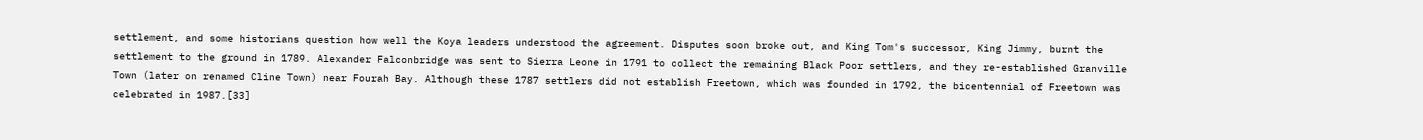settlement, and some historians question how well the Koya leaders understood the agreement. Disputes soon broke out, and King Tom's successor, King Jimmy, burnt the settlement to the ground in 1789. Alexander Falconbridge was sent to Sierra Leone in 1791 to collect the remaining Black Poor settlers, and they re-established Granville Town (later on renamed Cline Town) near Fourah Bay. Although these 1787 settlers did not establish Freetown, which was founded in 1792, the bicentennial of Freetown was celebrated in 1987.[33]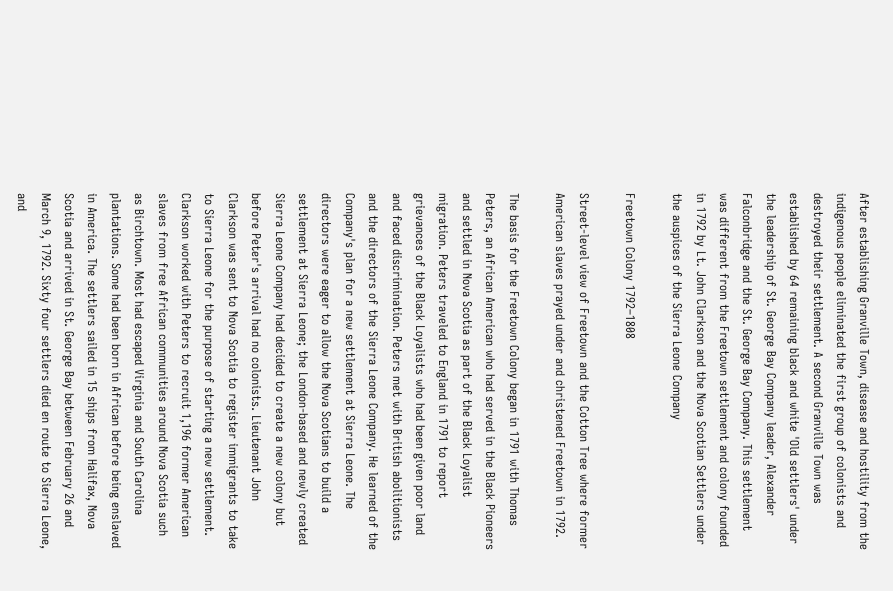After establishing Granville Town, disease and hostility from the indigenous people eliminated the first group of colonists and destroyed their settlement. A second Granville Town was established by 64 remaining black and white 'Old settlers' under the leadership of St. George Bay Company leader, Alexander Falconbridge and the St. George Bay Company. This settlement was different from the Freetown settlement and colony founded in 1792 by Lt. John Clarkson and the Nova Scotian Settlers under the auspices of the Sierra Leone Company

Freetown Colony 1792–1808

Street-level view of Freetown and the Cotton Tree where former American slaves prayed under and christened Freetown in 1792.

The basis for the Freetown Colony began in 1791 with Thomas Peters, an African American who had served in the Black Pioneers and settled in Nova Scotia as part of the Black Loyalist migration. Peters traveled to England in 1791 to report grievances of the Black Loyalists who had been given poor land and faced discrimination. Peters met with British abolitionists and the directors of the Sierra Leone Company. He learned of the Company's plan for a new settlement at Sierra Leone. The directors were eager to allow the Nova Scotians to build a settlement at Sierra Leone; the London-based and newly created Sierra Leone Company had decided to create a new colony but before Peter's arrival had no colonists. Lieutenant John Clarkson was sent to Nova Scotia to register immigrants to take to Sierra Leone for the purpose of starting a new settlement. Clarkson worked with Peters to recruit 1,196 former American slaves from free African communities around Nova Scotia such as Birchtown. Most had escaped Virginia and South Carolina plantations. Some had been born in African before being enslaved in America. The settlers sailed in 15 ships from Halifax, Nova Scotia and arrived in St. George Bay between February 26 and March 9, 1792. Sixty four settlers died en route to Sierra Leone, and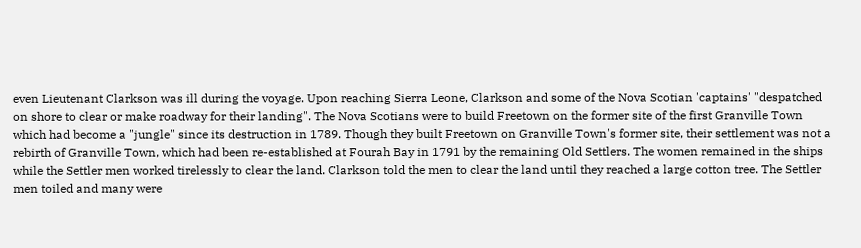even Lieutenant Clarkson was ill during the voyage. Upon reaching Sierra Leone, Clarkson and some of the Nova Scotian 'captains' "despatched on shore to clear or make roadway for their landing". The Nova Scotians were to build Freetown on the former site of the first Granville Town which had become a "jungle" since its destruction in 1789. Though they built Freetown on Granville Town's former site, their settlement was not a rebirth of Granville Town, which had been re-established at Fourah Bay in 1791 by the remaining Old Settlers. The women remained in the ships while the Settler men worked tirelessly to clear the land. Clarkson told the men to clear the land until they reached a large cotton tree. The Settler men toiled and many were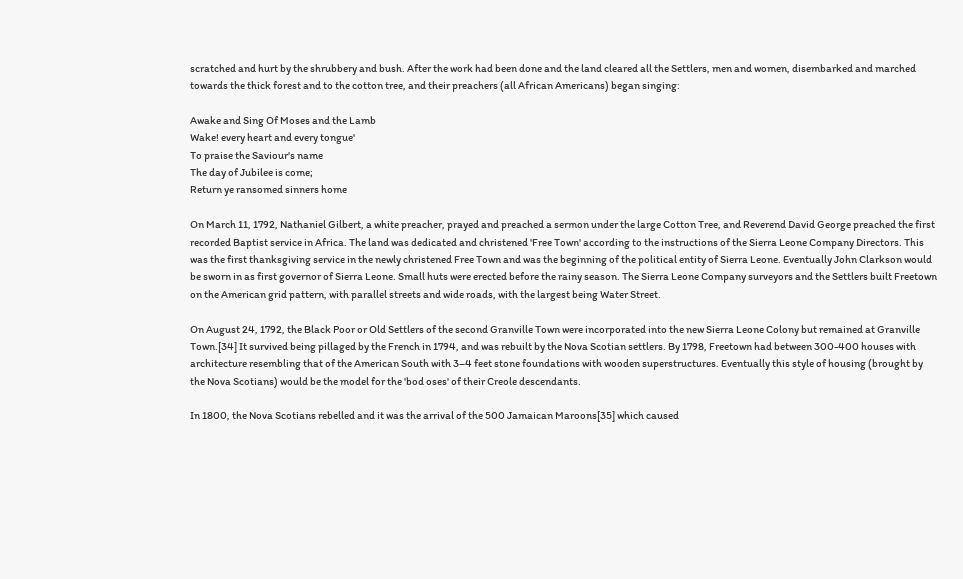scratched and hurt by the shrubbery and bush. After the work had been done and the land cleared all the Settlers, men and women, disembarked and marched towards the thick forest and to the cotton tree, and their preachers (all African Americans) began singing:

Awake and Sing Of Moses and the Lamb
Wake! every heart and every tongue'
To praise the Saviour's name
The day of Jubilee is come;
Return ye ransomed sinners home

On March 11, 1792, Nathaniel Gilbert, a white preacher, prayed and preached a sermon under the large Cotton Tree, and Reverend David George preached the first recorded Baptist service in Africa. The land was dedicated and christened 'Free Town' according to the instructions of the Sierra Leone Company Directors. This was the first thanksgiving service in the newly christened Free Town and was the beginning of the political entity of Sierra Leone. Eventually John Clarkson would be sworn in as first governor of Sierra Leone. Small huts were erected before the rainy season. The Sierra Leone Company surveyors and the Settlers built Freetown on the American grid pattern, with parallel streets and wide roads, with the largest being Water Street.

On August 24, 1792, the Black Poor or Old Settlers of the second Granville Town were incorporated into the new Sierra Leone Colony but remained at Granville Town.[34] It survived being pillaged by the French in 1794, and was rebuilt by the Nova Scotian settlers. By 1798, Freetown had between 300-400 houses with architecture resembling that of the American South with 3–4 feet stone foundations with wooden superstructures. Eventually this style of housing (brought by the Nova Scotians) would be the model for the 'bod oses' of their Creole descendants.

In 1800, the Nova Scotians rebelled and it was the arrival of the 500 Jamaican Maroons[35] which caused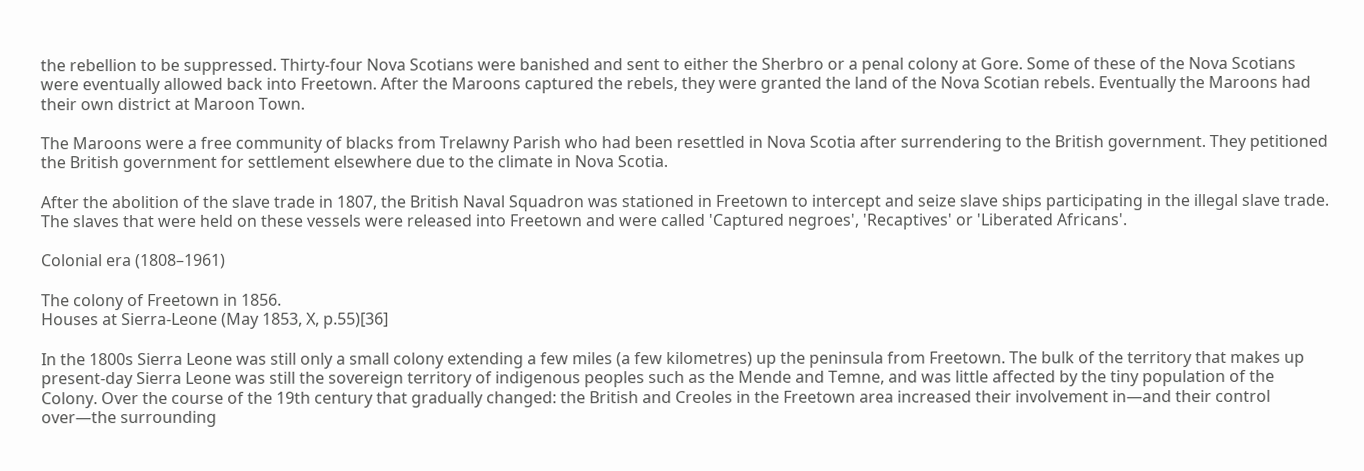the rebellion to be suppressed. Thirty-four Nova Scotians were banished and sent to either the Sherbro or a penal colony at Gore. Some of these of the Nova Scotians were eventually allowed back into Freetown. After the Maroons captured the rebels, they were granted the land of the Nova Scotian rebels. Eventually the Maroons had their own district at Maroon Town.

The Maroons were a free community of blacks from Trelawny Parish who had been resettled in Nova Scotia after surrendering to the British government. They petitioned the British government for settlement elsewhere due to the climate in Nova Scotia.

After the abolition of the slave trade in 1807, the British Naval Squadron was stationed in Freetown to intercept and seize slave ships participating in the illegal slave trade. The slaves that were held on these vessels were released into Freetown and were called 'Captured negroes', 'Recaptives' or 'Liberated Africans'.

Colonial era (1808–1961)

The colony of Freetown in 1856.
Houses at Sierra-Leone (May 1853, X, p.55)[36]

In the 1800s Sierra Leone was still only a small colony extending a few miles (a few kilometres) up the peninsula from Freetown. The bulk of the territory that makes up present-day Sierra Leone was still the sovereign territory of indigenous peoples such as the Mende and Temne, and was little affected by the tiny population of the Colony. Over the course of the 19th century that gradually changed: the British and Creoles in the Freetown area increased their involvement in—and their control over—the surrounding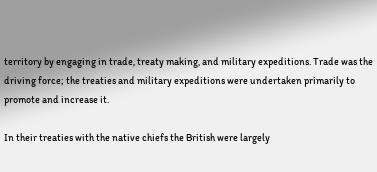territory by engaging in trade, treaty making, and military expeditions. Trade was the driving force; the treaties and military expeditions were undertaken primarily to promote and increase it.

In their treaties with the native chiefs the British were largely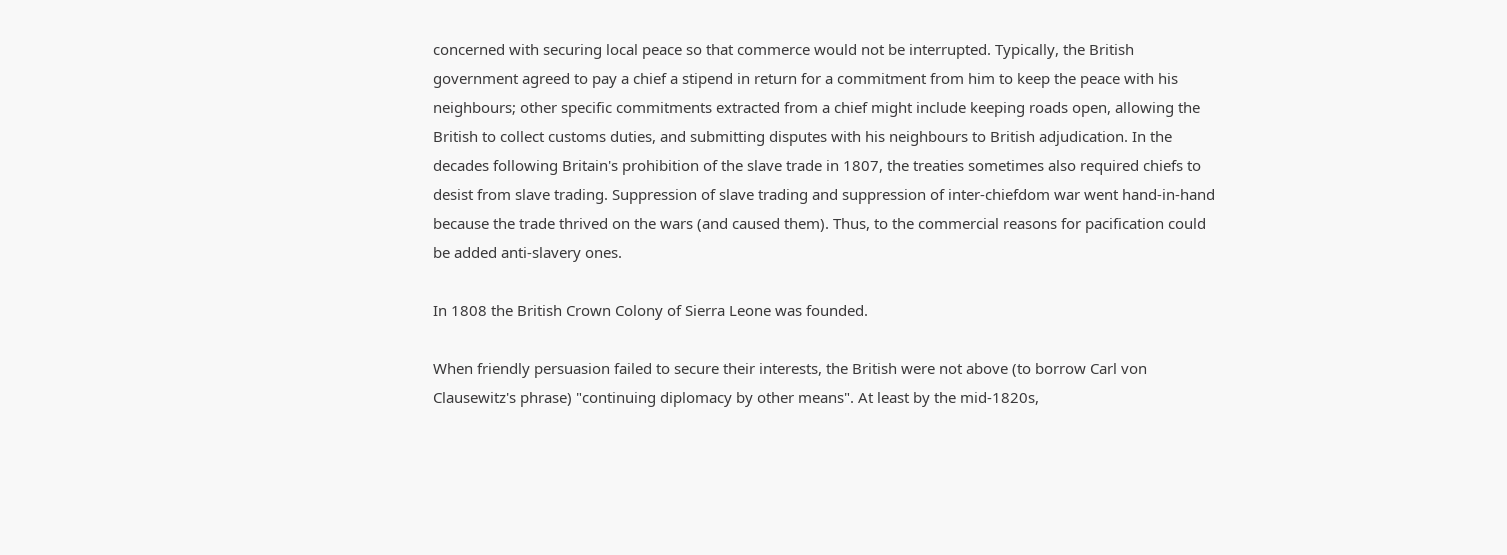concerned with securing local peace so that commerce would not be interrupted. Typically, the British government agreed to pay a chief a stipend in return for a commitment from him to keep the peace with his neighbours; other specific commitments extracted from a chief might include keeping roads open, allowing the British to collect customs duties, and submitting disputes with his neighbours to British adjudication. In the decades following Britain's prohibition of the slave trade in 1807, the treaties sometimes also required chiefs to desist from slave trading. Suppression of slave trading and suppression of inter-chiefdom war went hand-in-hand because the trade thrived on the wars (and caused them). Thus, to the commercial reasons for pacification could be added anti-slavery ones.

In 1808 the British Crown Colony of Sierra Leone was founded.

When friendly persuasion failed to secure their interests, the British were not above (to borrow Carl von Clausewitz's phrase) "continuing diplomacy by other means". At least by the mid-1820s,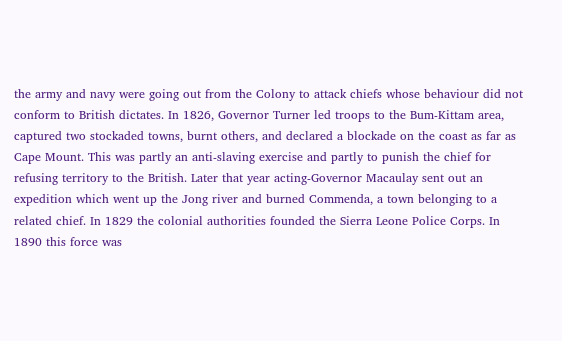the army and navy were going out from the Colony to attack chiefs whose behaviour did not conform to British dictates. In 1826, Governor Turner led troops to the Bum-Kittam area, captured two stockaded towns, burnt others, and declared a blockade on the coast as far as Cape Mount. This was partly an anti-slaving exercise and partly to punish the chief for refusing territory to the British. Later that year acting-Governor Macaulay sent out an expedition which went up the Jong river and burned Commenda, a town belonging to a related chief. In 1829 the colonial authorities founded the Sierra Leone Police Corps. In 1890 this force was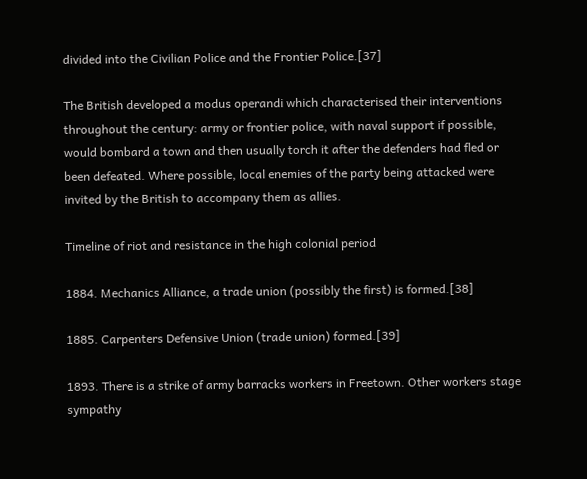divided into the Civilian Police and the Frontier Police.[37]

The British developed a modus operandi which characterised their interventions throughout the century: army or frontier police, with naval support if possible, would bombard a town and then usually torch it after the defenders had fled or been defeated. Where possible, local enemies of the party being attacked were invited by the British to accompany them as allies.

Timeline of riot and resistance in the high colonial period

1884. Mechanics Alliance, a trade union (possibly the first) is formed.[38]

1885. Carpenters Defensive Union (trade union) formed.[39]

1893. There is a strike of army barracks workers in Freetown. Other workers stage sympathy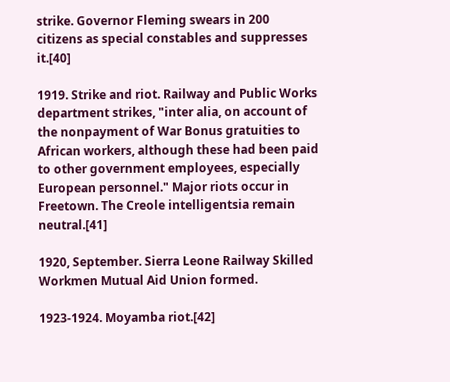strike. Governor Fleming swears in 200 citizens as special constables and suppresses it.[40]

1919. Strike and riot. Railway and Public Works department strikes, "inter alia, on account of the nonpayment of War Bonus gratuities to African workers, although these had been paid to other government employees, especially European personnel." Major riots occur in Freetown. The Creole intelligentsia remain neutral.[41]

1920, September. Sierra Leone Railway Skilled Workmen Mutual Aid Union formed.

1923-1924. Moyamba riot.[42]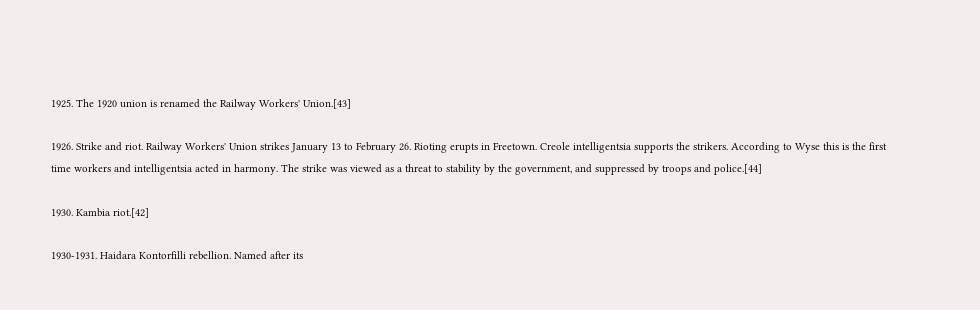1925. The 1920 union is renamed the Railway Workers' Union.[43]

1926. Strike and riot. Railway Workers' Union strikes January 13 to February 26. Rioting erupts in Freetown. Creole intelligentsia supports the strikers. According to Wyse this is the first time workers and intelligentsia acted in harmony. The strike was viewed as a threat to stability by the government, and suppressed by troops and police.[44]

1930. Kambia riot.[42]

1930-1931. Haidara Kontorfilli rebellion. Named after its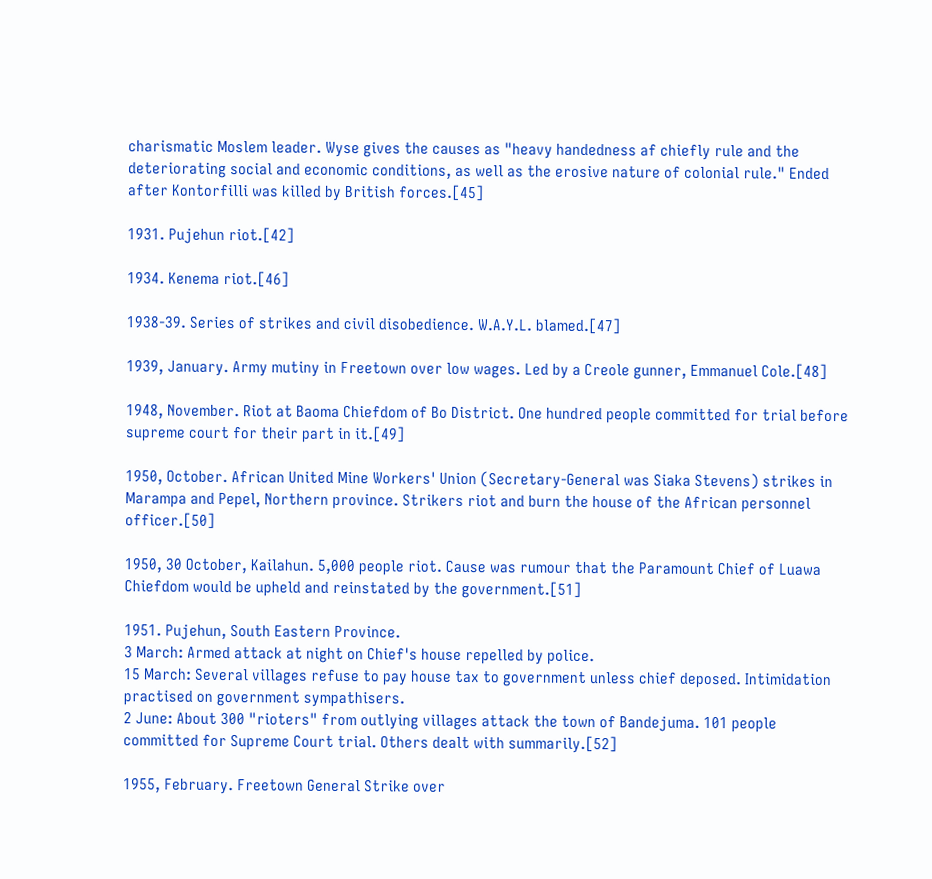charismatic Moslem leader. Wyse gives the causes as "heavy handedness af chiefly rule and the deteriorating social and economic conditions, as well as the erosive nature of colonial rule." Ended after Kontorfilli was killed by British forces.[45]

1931. Pujehun riot.[42]

1934. Kenema riot.[46]

1938-39. Series of strikes and civil disobedience. W.A.Y.L. blamed.[47]

1939, January. Army mutiny in Freetown over low wages. Led by a Creole gunner, Emmanuel Cole.[48]

1948, November. Riot at Baoma Chiefdom of Bo District. One hundred people committed for trial before supreme court for their part in it.[49]

1950, October. African United Mine Workers' Union (Secretary-General was Siaka Stevens) strikes in Marampa and Pepel, Northern province. Strikers riot and burn the house of the African personnel officer.[50]

1950, 30 October, Kailahun. 5,000 people riot. Cause was rumour that the Paramount Chief of Luawa Chiefdom would be upheld and reinstated by the government.[51]

1951. Pujehun, South Eastern Province.
3 March: Armed attack at night on Chief's house repelled by police.
15 March: Several villages refuse to pay house tax to government unless chief deposed. Intimidation practised on government sympathisers.
2 June: About 300 "rioters" from outlying villages attack the town of Bandejuma. 101 people committed for Supreme Court trial. Others dealt with summarily.[52]

1955, February. Freetown General Strike over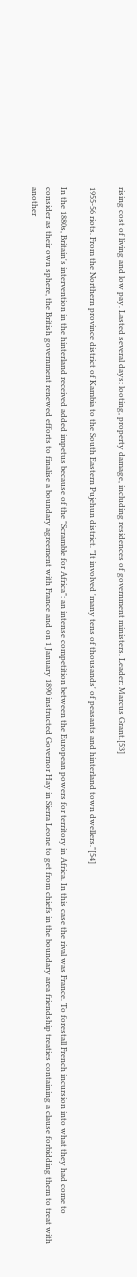rising cost of living and low pay. Lasted several days: looting, property damage, including residences of government ministers. Leader: Marcus Grant.[53]

1955-56 riots. From the Northern province district of Kambia to the South Eastern Pujehun district. "It involved 'many tens of thousands' of peasants and hinterland town dwellers."[54]

In the 1880s, Britain's intervention in the hinterland received added impetus because of the "Scramble for Africa": an intense competition between the European powers for territory in Africa. In this case the rival was France. To forestall French incursion into what they had come to consider as their own sphere, the British government renewed efforts to finalise a boundary agreement with France and on 1 January 1890 instructed Governor Hay in Sierra Leone to get from chiefs in the boundary area friendship treaties containing a clause forbidding them to treat with another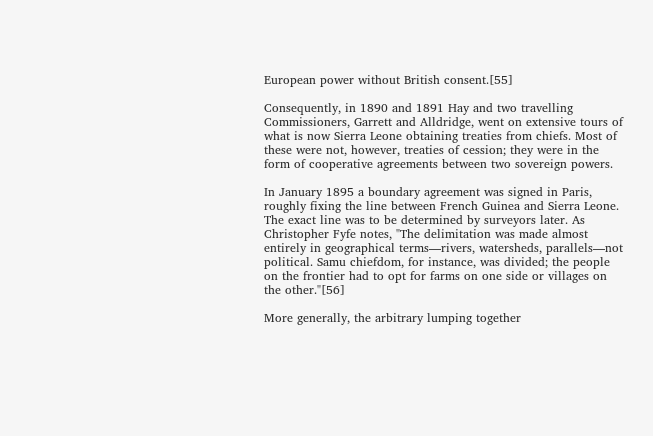European power without British consent.[55]

Consequently, in 1890 and 1891 Hay and two travelling Commissioners, Garrett and Alldridge, went on extensive tours of what is now Sierra Leone obtaining treaties from chiefs. Most of these were not, however, treaties of cession; they were in the form of cooperative agreements between two sovereign powers.

In January 1895 a boundary agreement was signed in Paris, roughly fixing the line between French Guinea and Sierra Leone. The exact line was to be determined by surveyors later. As Christopher Fyfe notes, "The delimitation was made almost entirely in geographical terms—rivers, watersheds, parallels—not political. Samu chiefdom, for instance, was divided; the people on the frontier had to opt for farms on one side or villages on the other."[56]

More generally, the arbitrary lumping together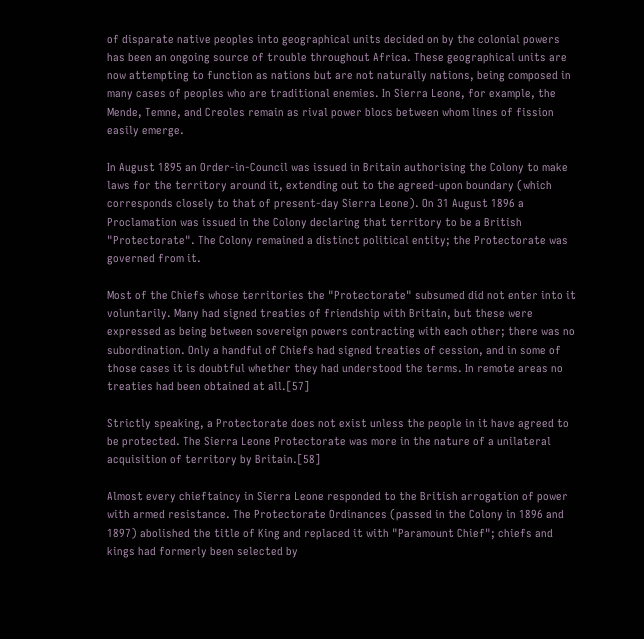of disparate native peoples into geographical units decided on by the colonial powers has been an ongoing source of trouble throughout Africa. These geographical units are now attempting to function as nations but are not naturally nations, being composed in many cases of peoples who are traditional enemies. In Sierra Leone, for example, the Mende, Temne, and Creoles remain as rival power blocs between whom lines of fission easily emerge.

In August 1895 an Order-in-Council was issued in Britain authorising the Colony to make laws for the territory around it, extending out to the agreed-upon boundary (which corresponds closely to that of present-day Sierra Leone). On 31 August 1896 a Proclamation was issued in the Colony declaring that territory to be a British "Protectorate". The Colony remained a distinct political entity; the Protectorate was governed from it.

Most of the Chiefs whose territories the "Protectorate" subsumed did not enter into it voluntarily. Many had signed treaties of friendship with Britain, but these were expressed as being between sovereign powers contracting with each other; there was no subordination. Only a handful of Chiefs had signed treaties of cession, and in some of those cases it is doubtful whether they had understood the terms. In remote areas no treaties had been obtained at all.[57]

Strictly speaking, a Protectorate does not exist unless the people in it have agreed to be protected. The Sierra Leone Protectorate was more in the nature of a unilateral acquisition of territory by Britain.[58]

Almost every chieftaincy in Sierra Leone responded to the British arrogation of power with armed resistance. The Protectorate Ordinances (passed in the Colony in 1896 and 1897) abolished the title of King and replaced it with "Paramount Chief"; chiefs and kings had formerly been selected by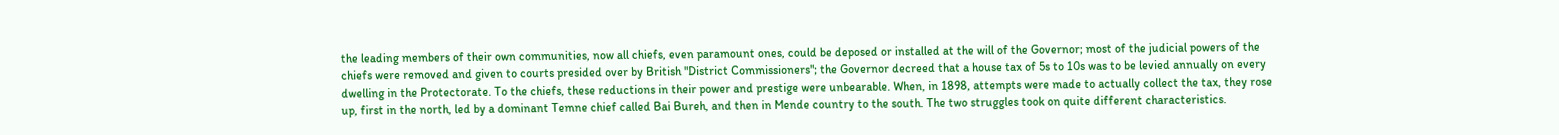the leading members of their own communities, now all chiefs, even paramount ones, could be deposed or installed at the will of the Governor; most of the judicial powers of the chiefs were removed and given to courts presided over by British "District Commissioners"; the Governor decreed that a house tax of 5s to 10s was to be levied annually on every dwelling in the Protectorate. To the chiefs, these reductions in their power and prestige were unbearable. When, in 1898, attempts were made to actually collect the tax, they rose up, first in the north, led by a dominant Temne chief called Bai Bureh, and then in Mende country to the south. The two struggles took on quite different characteristics.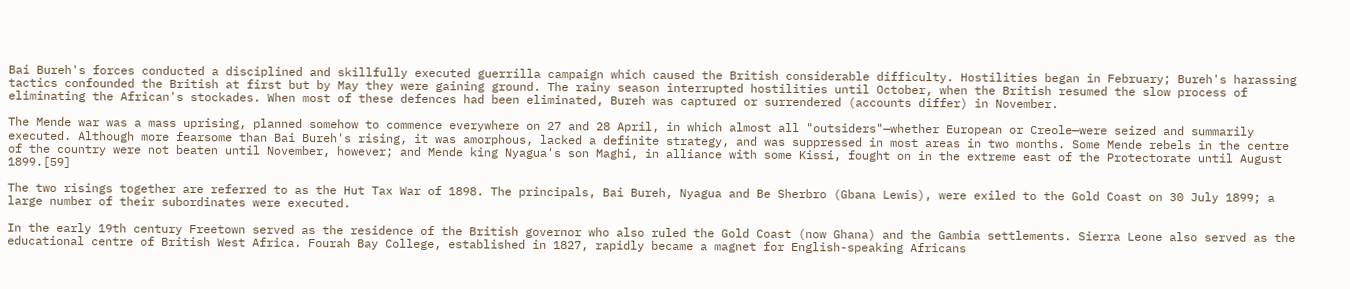Bai Bureh's forces conducted a disciplined and skillfully executed guerrilla campaign which caused the British considerable difficulty. Hostilities began in February; Bureh's harassing tactics confounded the British at first but by May they were gaining ground. The rainy season interrupted hostilities until October, when the British resumed the slow process of eliminating the African's stockades. When most of these defences had been eliminated, Bureh was captured or surrendered (accounts differ) in November.

The Mende war was a mass uprising, planned somehow to commence everywhere on 27 and 28 April, in which almost all "outsiders"—whether European or Creole—were seized and summarily executed. Although more fearsome than Bai Bureh's rising, it was amorphous, lacked a definite strategy, and was suppressed in most areas in two months. Some Mende rebels in the centre of the country were not beaten until November, however; and Mende king Nyagua's son Maghi, in alliance with some Kissi, fought on in the extreme east of the Protectorate until August 1899.[59]

The two risings together are referred to as the Hut Tax War of 1898. The principals, Bai Bureh, Nyagua and Be Sherbro (Gbana Lewis), were exiled to the Gold Coast on 30 July 1899; a large number of their subordinates were executed.

In the early 19th century Freetown served as the residence of the British governor who also ruled the Gold Coast (now Ghana) and the Gambia settlements. Sierra Leone also served as the educational centre of British West Africa. Fourah Bay College, established in 1827, rapidly became a magnet for English-speaking Africans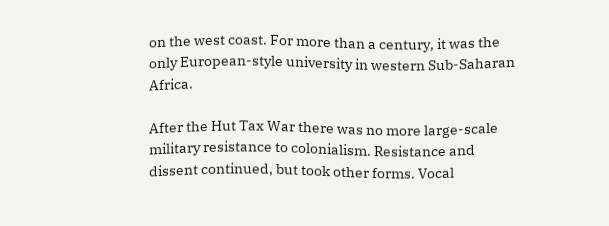on the west coast. For more than a century, it was the only European-style university in western Sub-Saharan Africa.

After the Hut Tax War there was no more large-scale military resistance to colonialism. Resistance and dissent continued, but took other forms. Vocal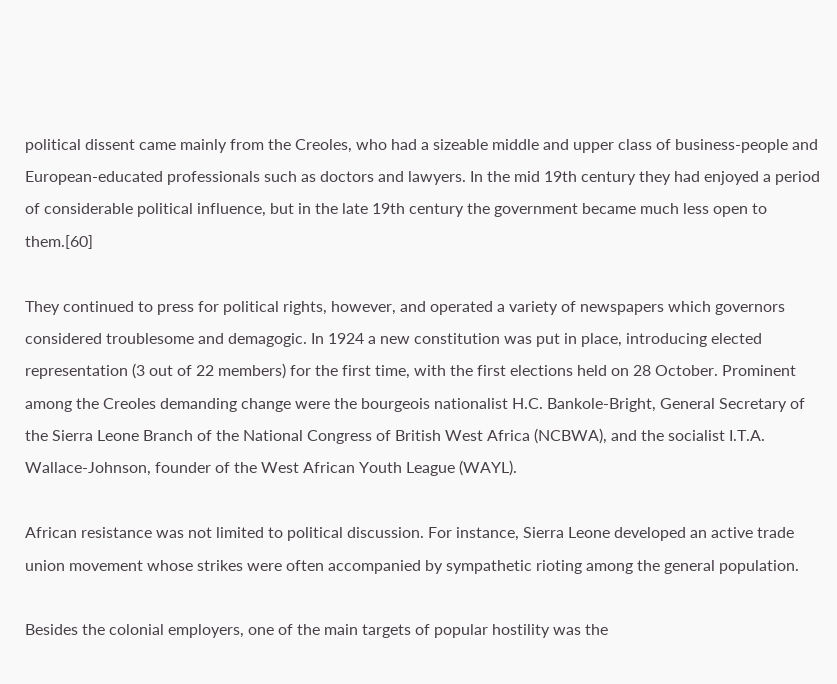political dissent came mainly from the Creoles, who had a sizeable middle and upper class of business-people and European-educated professionals such as doctors and lawyers. In the mid 19th century they had enjoyed a period of considerable political influence, but in the late 19th century the government became much less open to them.[60]

They continued to press for political rights, however, and operated a variety of newspapers which governors considered troublesome and demagogic. In 1924 a new constitution was put in place, introducing elected representation (3 out of 22 members) for the first time, with the first elections held on 28 October. Prominent among the Creoles demanding change were the bourgeois nationalist H.C. Bankole-Bright, General Secretary of the Sierra Leone Branch of the National Congress of British West Africa (NCBWA), and the socialist I.T.A. Wallace-Johnson, founder of the West African Youth League (WAYL).

African resistance was not limited to political discussion. For instance, Sierra Leone developed an active trade union movement whose strikes were often accompanied by sympathetic rioting among the general population.

Besides the colonial employers, one of the main targets of popular hostility was the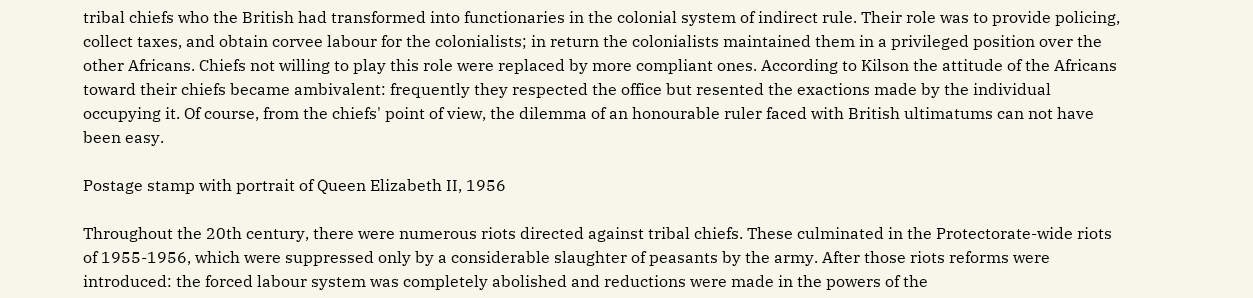tribal chiefs who the British had transformed into functionaries in the colonial system of indirect rule. Their role was to provide policing, collect taxes, and obtain corvee labour for the colonialists; in return the colonialists maintained them in a privileged position over the other Africans. Chiefs not willing to play this role were replaced by more compliant ones. According to Kilson the attitude of the Africans toward their chiefs became ambivalent: frequently they respected the office but resented the exactions made by the individual occupying it. Of course, from the chiefs' point of view, the dilemma of an honourable ruler faced with British ultimatums can not have been easy.

Postage stamp with portrait of Queen Elizabeth II, 1956

Throughout the 20th century, there were numerous riots directed against tribal chiefs. These culminated in the Protectorate-wide riots of 1955-1956, which were suppressed only by a considerable slaughter of peasants by the army. After those riots reforms were introduced: the forced labour system was completely abolished and reductions were made in the powers of the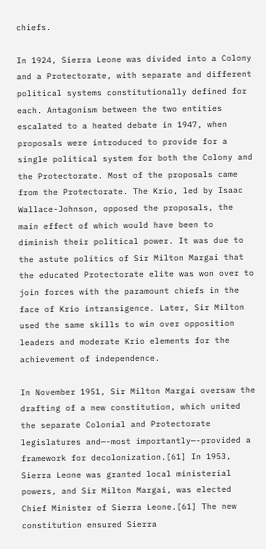chiefs.

In 1924, Sierra Leone was divided into a Colony and a Protectorate, with separate and different political systems constitutionally defined for each. Antagonism between the two entities escalated to a heated debate in 1947, when proposals were introduced to provide for a single political system for both the Colony and the Protectorate. Most of the proposals came from the Protectorate. The Krio, led by Isaac Wallace-Johnson, opposed the proposals, the main effect of which would have been to diminish their political power. It was due to the astute politics of Sir Milton Margai that the educated Protectorate elite was won over to join forces with the paramount chiefs in the face of Krio intransigence. Later, Sir Milton used the same skills to win over opposition leaders and moderate Krio elements for the achievement of independence.

In November 1951, Sir Milton Margai oversaw the drafting of a new constitution, which united the separate Colonial and Protectorate legislatures and—-most importantly—-provided a framework for decolonization.[61] In 1953, Sierra Leone was granted local ministerial powers, and Sir Milton Margai, was elected Chief Minister of Sierra Leone.[61] The new constitution ensured Sierra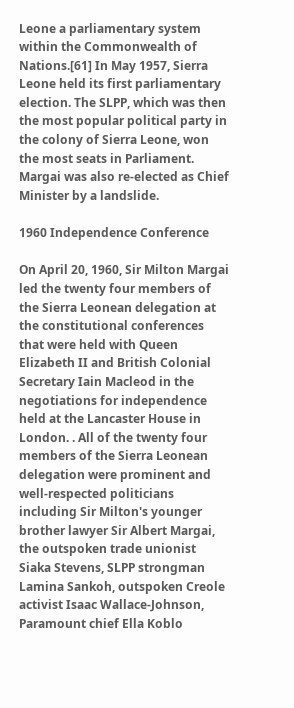Leone a parliamentary system within the Commonwealth of Nations.[61] In May 1957, Sierra Leone held its first parliamentary election. The SLPP, which was then the most popular political party in the colony of Sierra Leone, won the most seats in Parliament. Margai was also re-elected as Chief Minister by a landslide.

1960 Independence Conference

On April 20, 1960, Sir Milton Margai led the twenty four members of the Sierra Leonean delegation at the constitutional conferences that were held with Queen Elizabeth II and British Colonial Secretary Iain Macleod in the negotiations for independence held at the Lancaster House in London. . All of the twenty four members of the Sierra Leonean delegation were prominent and well-respected politicians including Sir Milton's younger brother lawyer Sir Albert Margai, the outspoken trade unionist Siaka Stevens, SLPP strongman Lamina Sankoh, outspoken Creole activist Isaac Wallace-Johnson, Paramount chief Ella Koblo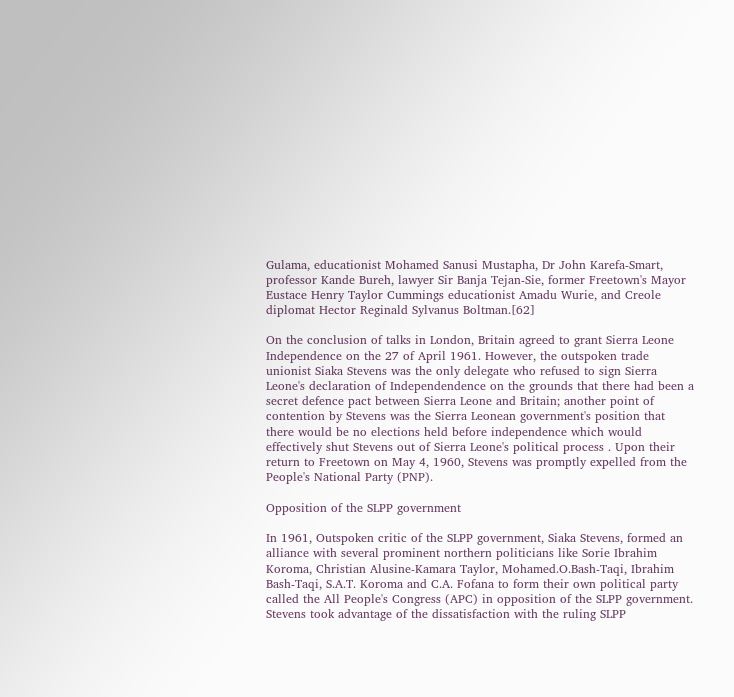Gulama, educationist Mohamed Sanusi Mustapha, Dr John Karefa-Smart, professor Kande Bureh, lawyer Sir Banja Tejan-Sie, former Freetown's Mayor Eustace Henry Taylor Cummings educationist Amadu Wurie, and Creole diplomat Hector Reginald Sylvanus Boltman.[62]

On the conclusion of talks in London, Britain agreed to grant Sierra Leone Independence on the 27 of April 1961. However, the outspoken trade unionist Siaka Stevens was the only delegate who refused to sign Sierra Leone's declaration of Independendence on the grounds that there had been a secret defence pact between Sierra Leone and Britain; another point of contention by Stevens was the Sierra Leonean government's position that there would be no elections held before independence which would effectively shut Stevens out of Sierra Leone's political process . Upon their return to Freetown on May 4, 1960, Stevens was promptly expelled from the People's National Party (PNP).

Opposition of the SLPP government

In 1961, Outspoken critic of the SLPP government, Siaka Stevens, formed an alliance with several prominent northern politicians like Sorie Ibrahim Koroma, Christian Alusine-Kamara Taylor, Mohamed.O.Bash-Taqi, Ibrahim Bash-Taqi, S.A.T. Koroma and C.A. Fofana to form their own political party called the All People's Congress (APC) in opposition of the SLPP government. Stevens took advantage of the dissatisfaction with the ruling SLPP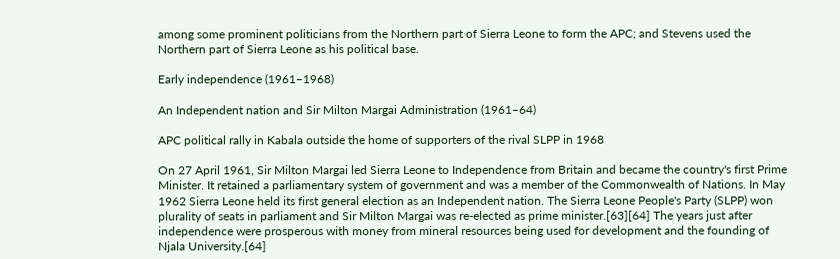among some prominent politicians from the Northern part of Sierra Leone to form the APC; and Stevens used the Northern part of Sierra Leone as his political base.

Early independence (1961–1968)

An Independent nation and Sir Milton Margai Administration (1961–64)

APC political rally in Kabala outside the home of supporters of the rival SLPP in 1968

On 27 April 1961, Sir Milton Margai led Sierra Leone to Independence from Britain and became the country's first Prime Minister. It retained a parliamentary system of government and was a member of the Commonwealth of Nations. In May 1962 Sierra Leone held its first general election as an Independent nation. The Sierra Leone People's Party (SLPP) won plurality of seats in parliament and Sir Milton Margai was re-elected as prime minister.[63][64] The years just after independence were prosperous with money from mineral resources being used for development and the founding of Njala University.[64]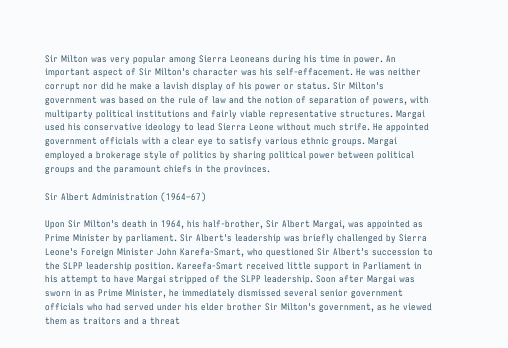Sir Milton was very popular among Sierra Leoneans during his time in power. An important aspect of Sir Milton's character was his self-effacement. He was neither corrupt nor did he make a lavish display of his power or status. Sir Milton's government was based on the rule of law and the notion of separation of powers, with multiparty political institutions and fairly viable representative structures. Margai used his conservative ideology to lead Sierra Leone without much strife. He appointed government officials with a clear eye to satisfy various ethnic groups. Margai employed a brokerage style of politics by sharing political power between political groups and the paramount chiefs in the provinces.

Sir Albert Administration (1964–67)

Upon Sir Milton's death in 1964, his half-brother, Sir Albert Margai, was appointed as Prime Minister by parliament. Sir Albert's leadership was briefly challenged by Sierra Leone's Foreign Minister John Karefa-Smart, who questioned Sir Albert's succession to the SLPP leadership position. Kareefa-Smart received little support in Parliament in his attempt to have Margai stripped of the SLPP leadership. Soon after Margai was sworn in as Prime Minister, he immediately dismissed several senior government officials who had served under his elder brother Sir Milton's government, as he viewed them as traitors and a threat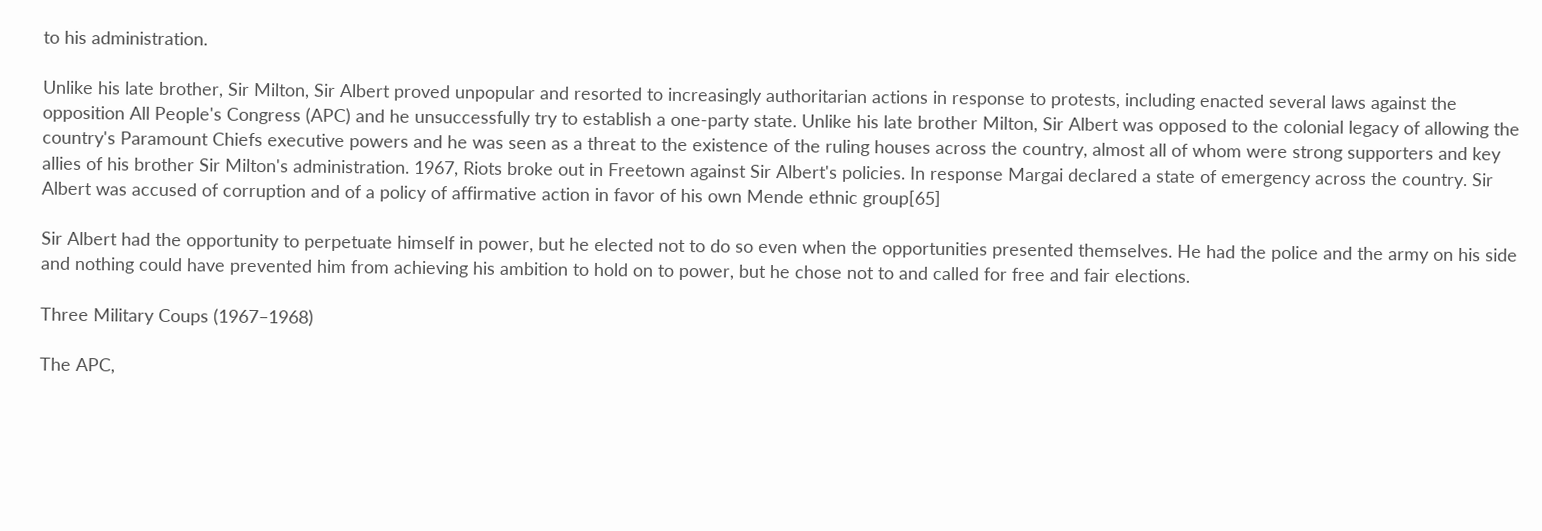to his administration.

Unlike his late brother, Sir Milton, Sir Albert proved unpopular and resorted to increasingly authoritarian actions in response to protests, including enacted several laws against the opposition All People's Congress (APC) and he unsuccessfully try to establish a one-party state. Unlike his late brother Milton, Sir Albert was opposed to the colonial legacy of allowing the country's Paramount Chiefs executive powers and he was seen as a threat to the existence of the ruling houses across the country, almost all of whom were strong supporters and key allies of his brother Sir Milton's administration. 1967, Riots broke out in Freetown against Sir Albert's policies. In response Margai declared a state of emergency across the country. Sir Albert was accused of corruption and of a policy of affirmative action in favor of his own Mende ethnic group[65]

Sir Albert had the opportunity to perpetuate himself in power, but he elected not to do so even when the opportunities presented themselves. He had the police and the army on his side and nothing could have prevented him from achieving his ambition to hold on to power, but he chose not to and called for free and fair elections.

Three Military Coups (1967–1968)

The APC,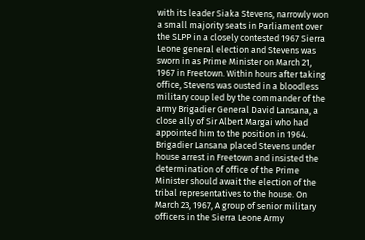with its leader Siaka Stevens, narrowly won a small majority seats in Parliament over the SLPP in a closely contested 1967 Sierra Leone general election and Stevens was sworn in as Prime Minister on March 21, 1967 in Freetown. Within hours after taking office, Stevens was ousted in a bloodless military coup led by the commander of the army Brigadier General David Lansana, a close ally of Sir Albert Margai who had appointed him to the position in 1964. Brigadier Lansana placed Stevens under house arrest in Freetown and insisted the determination of office of the Prime Minister should await the election of the tribal representatives to the house. On March 23, 1967, A group of senior military officers in the Sierra Leone Army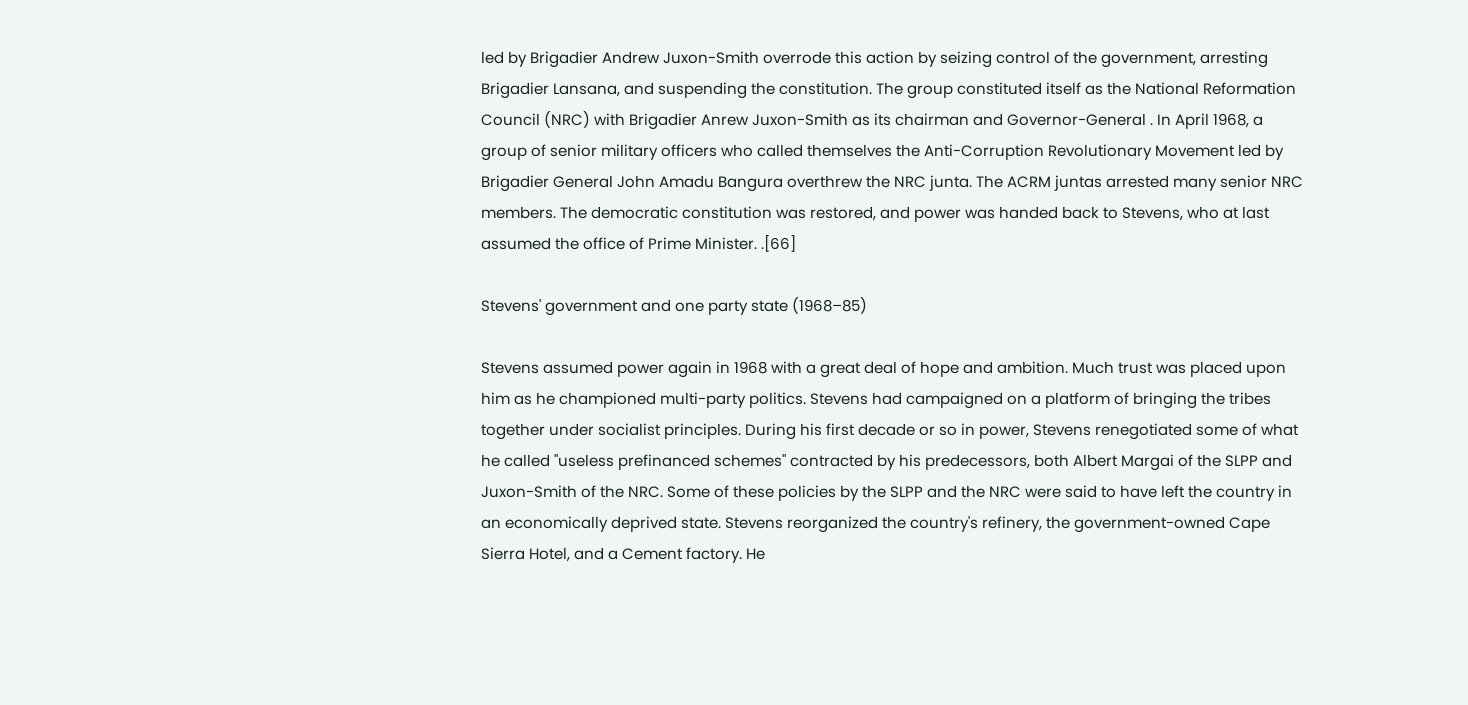led by Brigadier Andrew Juxon-Smith overrode this action by seizing control of the government, arresting Brigadier Lansana, and suspending the constitution. The group constituted itself as the National Reformation Council (NRC) with Brigadier Anrew Juxon-Smith as its chairman and Governor-General . In April 1968, a group of senior military officers who called themselves the Anti-Corruption Revolutionary Movement led by Brigadier General John Amadu Bangura overthrew the NRC junta. The ACRM juntas arrested many senior NRC members. The democratic constitution was restored, and power was handed back to Stevens, who at last assumed the office of Prime Minister. .[66]

Stevens' government and one party state (1968–85)

Stevens assumed power again in 1968 with a great deal of hope and ambition. Much trust was placed upon him as he championed multi-party politics. Stevens had campaigned on a platform of bringing the tribes together under socialist principles. During his first decade or so in power, Stevens renegotiated some of what he called "useless prefinanced schemes" contracted by his predecessors, both Albert Margai of the SLPP and Juxon-Smith of the NRC. Some of these policies by the SLPP and the NRC were said to have left the country in an economically deprived state. Stevens reorganized the country's refinery, the government-owned Cape Sierra Hotel, and a Cement factory. He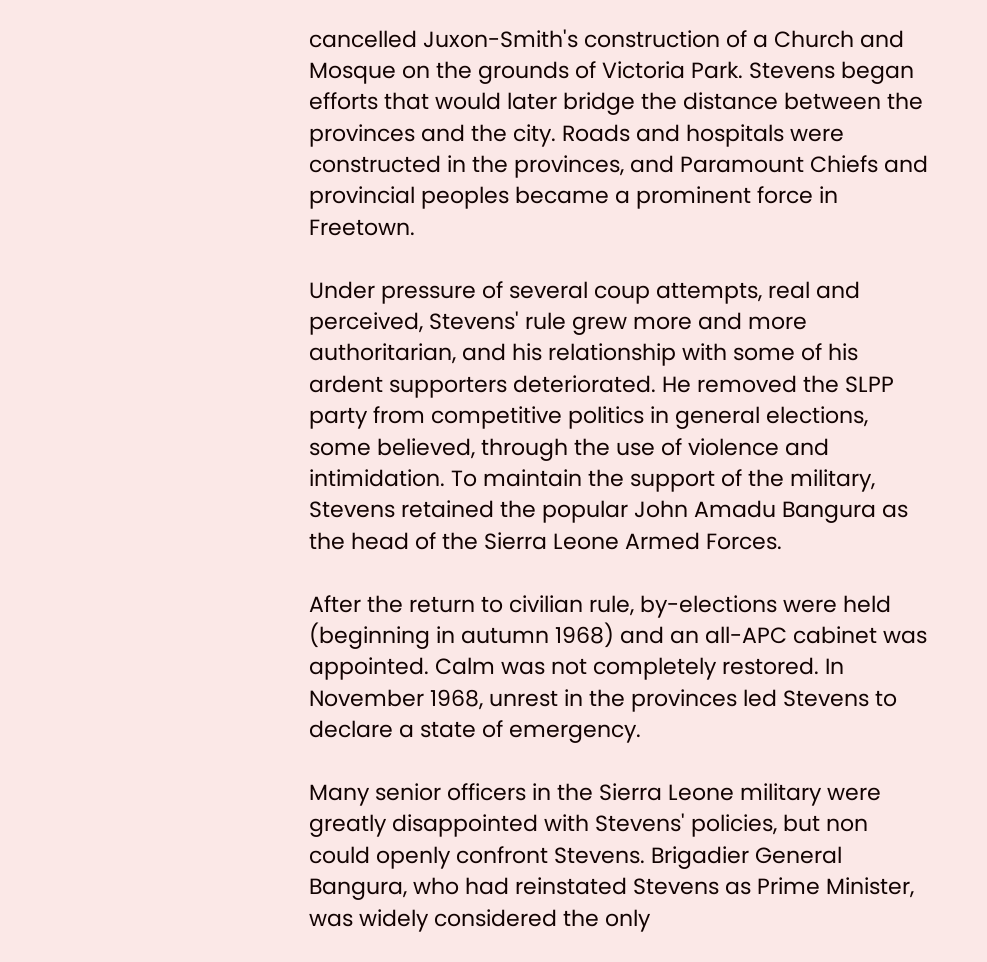cancelled Juxon-Smith's construction of a Church and Mosque on the grounds of Victoria Park. Stevens began efforts that would later bridge the distance between the provinces and the city. Roads and hospitals were constructed in the provinces, and Paramount Chiefs and provincial peoples became a prominent force in Freetown.

Under pressure of several coup attempts, real and perceived, Stevens' rule grew more and more authoritarian, and his relationship with some of his ardent supporters deteriorated. He removed the SLPP party from competitive politics in general elections, some believed, through the use of violence and intimidation. To maintain the support of the military, Stevens retained the popular John Amadu Bangura as the head of the Sierra Leone Armed Forces.

After the return to civilian rule, by-elections were held (beginning in autumn 1968) and an all-APC cabinet was appointed. Calm was not completely restored. In November 1968, unrest in the provinces led Stevens to declare a state of emergency.

Many senior officers in the Sierra Leone military were greatly disappointed with Stevens' policies, but non could openly confront Stevens. Brigadier General Bangura, who had reinstated Stevens as Prime Minister, was widely considered the only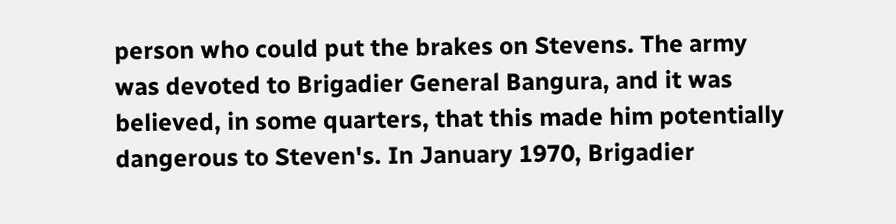person who could put the brakes on Stevens. The army was devoted to Brigadier General Bangura, and it was believed, in some quarters, that this made him potentially dangerous to Steven's. In January 1970, Brigadier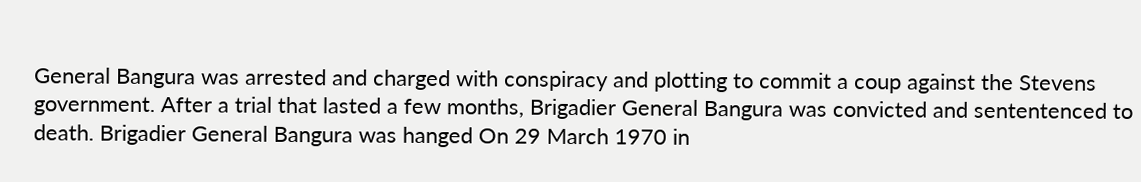General Bangura was arrested and charged with conspiracy and plotting to commit a coup against the Stevens government. After a trial that lasted a few months, Brigadier General Bangura was convicted and sententenced to death. Brigadier General Bangura was hanged On 29 March 1970 in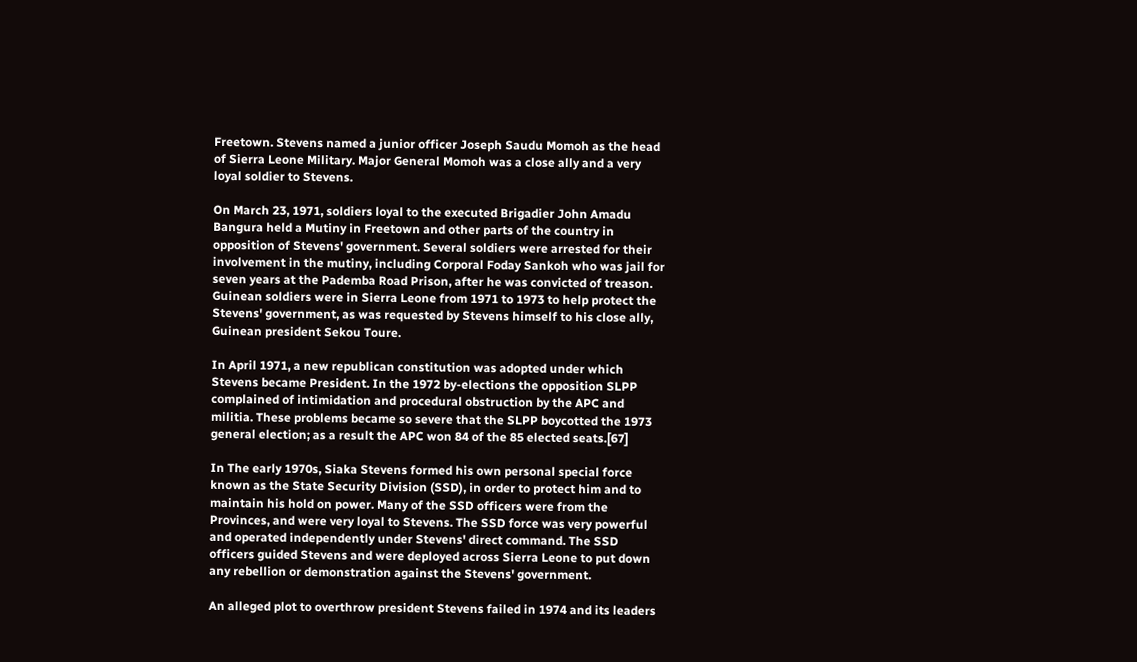Freetown. Stevens named a junior officer Joseph Saudu Momoh as the head of Sierra Leone Military. Major General Momoh was a close ally and a very loyal soldier to Stevens.

On March 23, 1971, soldiers loyal to the executed Brigadier John Amadu Bangura held a Mutiny in Freetown and other parts of the country in opposition of Stevens' government. Several soldiers were arrested for their involvement in the mutiny, including Corporal Foday Sankoh who was jail for seven years at the Pademba Road Prison, after he was convicted of treason. Guinean soldiers were in Sierra Leone from 1971 to 1973 to help protect the Stevens' government, as was requested by Stevens himself to his close ally, Guinean president Sekou Toure.

In April 1971, a new republican constitution was adopted under which Stevens became President. In the 1972 by-elections the opposition SLPP complained of intimidation and procedural obstruction by the APC and militia. These problems became so severe that the SLPP boycotted the 1973 general election; as a result the APC won 84 of the 85 elected seats.[67]

In The early 1970s, Siaka Stevens formed his own personal special force known as the State Security Division (SSD), in order to protect him and to maintain his hold on power. Many of the SSD officers were from the Provinces, and were very loyal to Stevens. The SSD force was very powerful and operated independently under Stevens' direct command. The SSD officers guided Stevens and were deployed across Sierra Leone to put down any rebellion or demonstration against the Stevens' government.

An alleged plot to overthrow president Stevens failed in 1974 and its leaders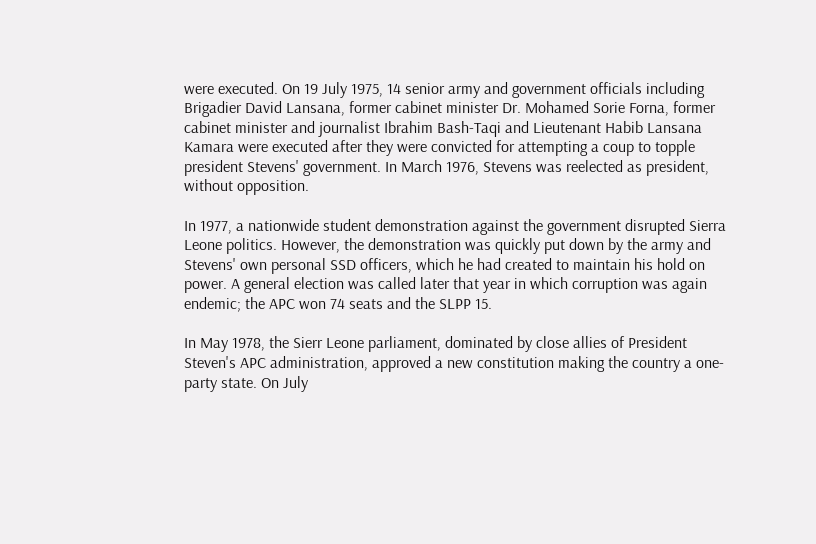were executed. On 19 July 1975, 14 senior army and government officials including Brigadier David Lansana, former cabinet minister Dr. Mohamed Sorie Forna, former cabinet minister and journalist Ibrahim Bash-Taqi and Lieutenant Habib Lansana Kamara were executed after they were convicted for attempting a coup to topple president Stevens' government. In March 1976, Stevens was reelected as president, without opposition.

In 1977, a nationwide student demonstration against the government disrupted Sierra Leone politics. However, the demonstration was quickly put down by the army and Stevens' own personal SSD officers, which he had created to maintain his hold on power. A general election was called later that year in which corruption was again endemic; the APC won 74 seats and the SLPP 15.

In May 1978, the Sierr Leone parliament, dominated by close allies of President Steven's APC administration, approved a new constitution making the country a one-party state. On July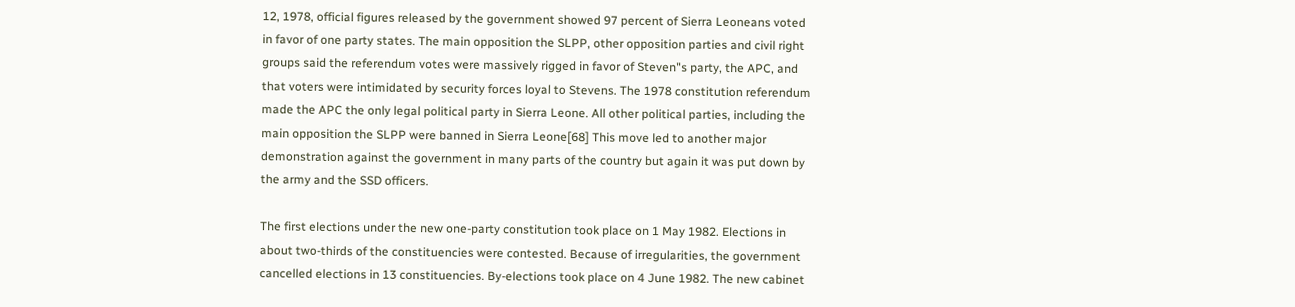12, 1978, official figures released by the government showed 97 percent of Sierra Leoneans voted in favor of one party states. The main opposition the SLPP, other opposition parties and civil right groups said the referendum votes were massively rigged in favor of Steven"s party, the APC, and that voters were intimidated by security forces loyal to Stevens. The 1978 constitution referendum made the APC the only legal political party in Sierra Leone. All other political parties, including the main opposition the SLPP were banned in Sierra Leone[68] This move led to another major demonstration against the government in many parts of the country but again it was put down by the army and the SSD officers.

The first elections under the new one-party constitution took place on 1 May 1982. Elections in about two-thirds of the constituencies were contested. Because of irregularities, the government cancelled elections in 13 constituencies. By-elections took place on 4 June 1982. The new cabinet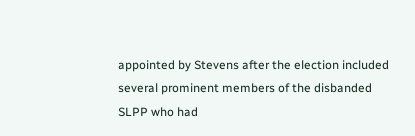appointed by Stevens after the election included several prominent members of the disbanded SLPP who had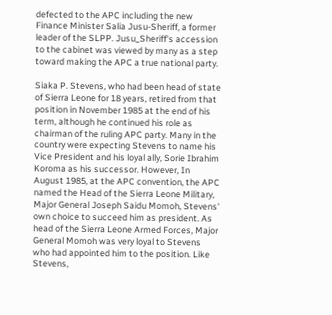defected to the APC including the new Finance Minister Salia Jusu-Sheriff, a former leader of the SLPP. Jusu_Sheriff's accession to the cabinet was viewed by many as a step toward making the APC a true national party.

Siaka P. Stevens, who had been head of state of Sierra Leone for 18 years, retired from that position in November 1985 at the end of his term, although he continued his role as chairman of the ruling APC party. Many in the country were expecting Stevens to name his Vice President and his loyal ally, Sorie Ibrahim Koroma as his successor. However, In August 1985, at the APC convention, the APC named the Head of the Sierra Leone Military, Major General Joseph Saidu Momoh, Stevens' own choice to succeed him as president. As head of the Sierra Leone Armed Forces, Major General Momoh was very loyal to Stevens who had appointed him to the position. Like Stevens,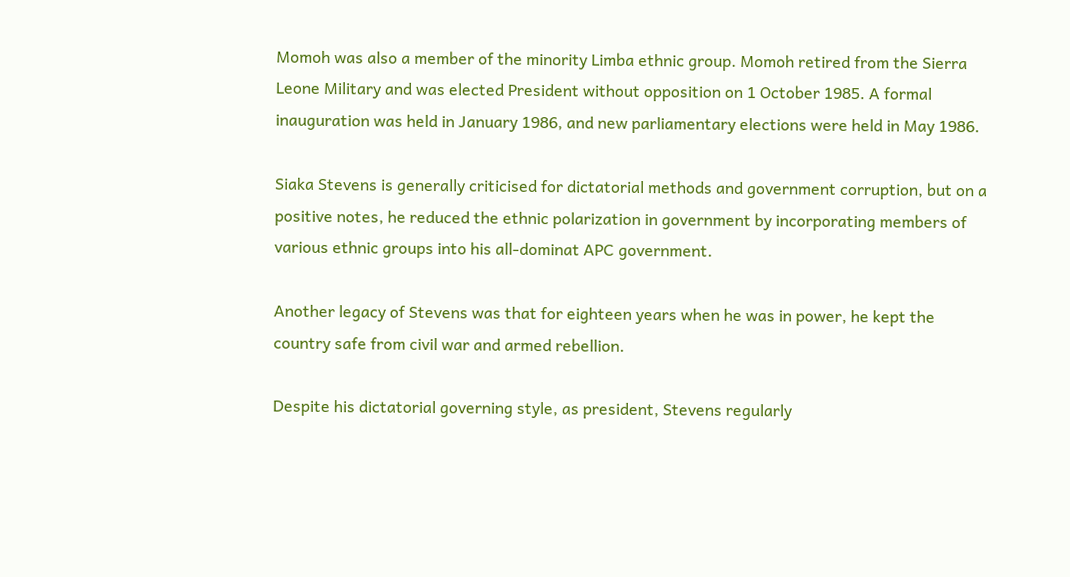Momoh was also a member of the minority Limba ethnic group. Momoh retired from the Sierra Leone Military and was elected President without opposition on 1 October 1985. A formal inauguration was held in January 1986, and new parliamentary elections were held in May 1986.

Siaka Stevens is generally criticised for dictatorial methods and government corruption, but on a positive notes, he reduced the ethnic polarization in government by incorporating members of various ethnic groups into his all-dominat APC government.

Another legacy of Stevens was that for eighteen years when he was in power, he kept the country safe from civil war and armed rebellion.

Despite his dictatorial governing style, as president, Stevens regularly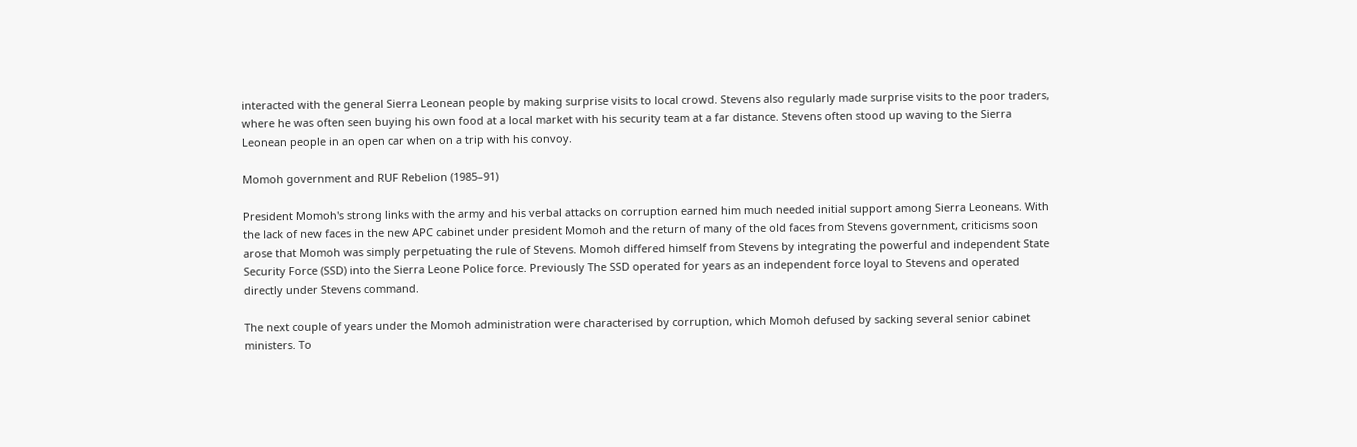interacted with the general Sierra Leonean people by making surprise visits to local crowd. Stevens also regularly made surprise visits to the poor traders, where he was often seen buying his own food at a local market with his security team at a far distance. Stevens often stood up waving to the Sierra Leonean people in an open car when on a trip with his convoy.

Momoh government and RUF Rebelion (1985–91)

President Momoh's strong links with the army and his verbal attacks on corruption earned him much needed initial support among Sierra Leoneans. With the lack of new faces in the new APC cabinet under president Momoh and the return of many of the old faces from Stevens government, criticisms soon arose that Momoh was simply perpetuating the rule of Stevens. Momoh differed himself from Stevens by integrating the powerful and independent State Security Force (SSD) into the Sierra Leone Police force. Previously The SSD operated for years as an independent force loyal to Stevens and operated directly under Stevens command.

The next couple of years under the Momoh administration were characterised by corruption, which Momoh defused by sacking several senior cabinet ministers. To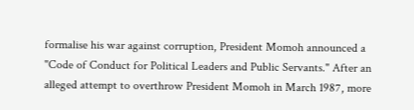formalise his war against corruption, President Momoh announced a "Code of Conduct for Political Leaders and Public Servants." After an alleged attempt to overthrow President Momoh in March 1987, more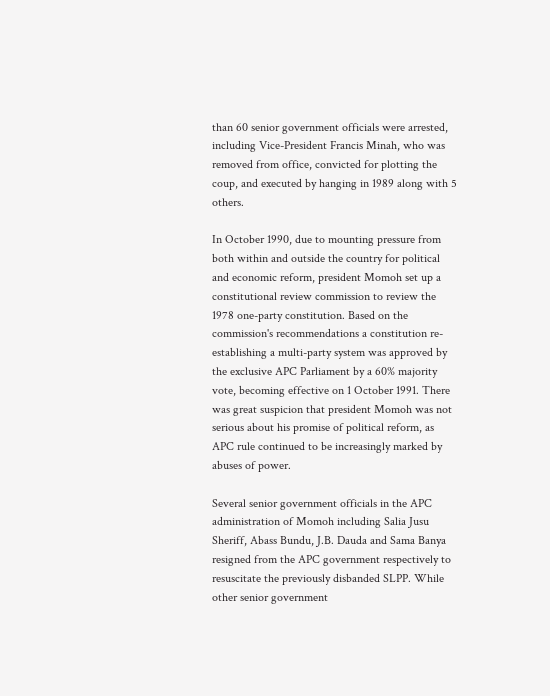than 60 senior government officials were arrested, including Vice-President Francis Minah, who was removed from office, convicted for plotting the coup, and executed by hanging in 1989 along with 5 others.

In October 1990, due to mounting pressure from both within and outside the country for political and economic reform, president Momoh set up a constitutional review commission to review the 1978 one-party constitution. Based on the commission's recommendations a constitution re-establishing a multi-party system was approved by the exclusive APC Parliament by a 60% majority vote, becoming effective on 1 October 1991. There was great suspicion that president Momoh was not serious about his promise of political reform, as APC rule continued to be increasingly marked by abuses of power.

Several senior government officials in the APC administration of Momoh including Salia Jusu Sheriff, Abass Bundu, J.B. Dauda and Sama Banya resigned from the APC government respectively to resuscitate the previously disbanded SLPP. While other senior government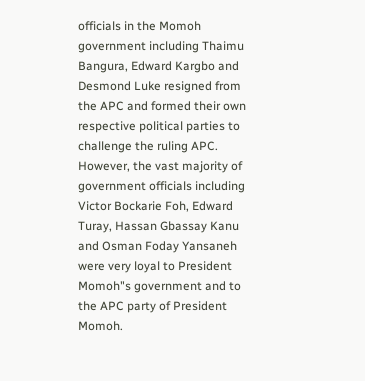officials in the Momoh government including Thaimu Bangura, Edward Kargbo and Desmond Luke resigned from the APC and formed their own respective political parties to challenge the ruling APC. However, the vast majority of government officials including Victor Bockarie Foh, Edward Turay, Hassan Gbassay Kanu and Osman Foday Yansaneh were very loyal to President Momoh"s government and to the APC party of President Momoh.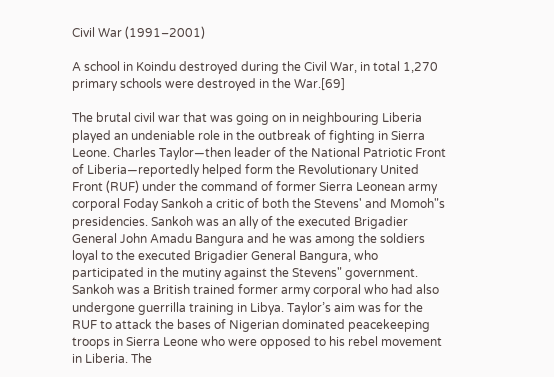Civil War (1991–2001)

A school in Koindu destroyed during the Civil War, in total 1,270 primary schools were destroyed in the War.[69]

The brutal civil war that was going on in neighbouring Liberia played an undeniable role in the outbreak of fighting in Sierra Leone. Charles Taylor—then leader of the National Patriotic Front of Liberia—reportedly helped form the Revolutionary United Front (RUF) under the command of former Sierra Leonean army corporal Foday Sankoh a critic of both the Stevens' and Momoh"s presidencies. Sankoh was an ally of the executed Brigadier General John Amadu Bangura and he was among the soldiers loyal to the executed Brigadier General Bangura, who participated in the mutiny against the Stevens" government. Sankoh was a British trained former army corporal who had also undergone guerrilla training in Libya. Taylor’s aim was for the RUF to attack the bases of Nigerian dominated peacekeeping troops in Sierra Leone who were opposed to his rebel movement in Liberia. The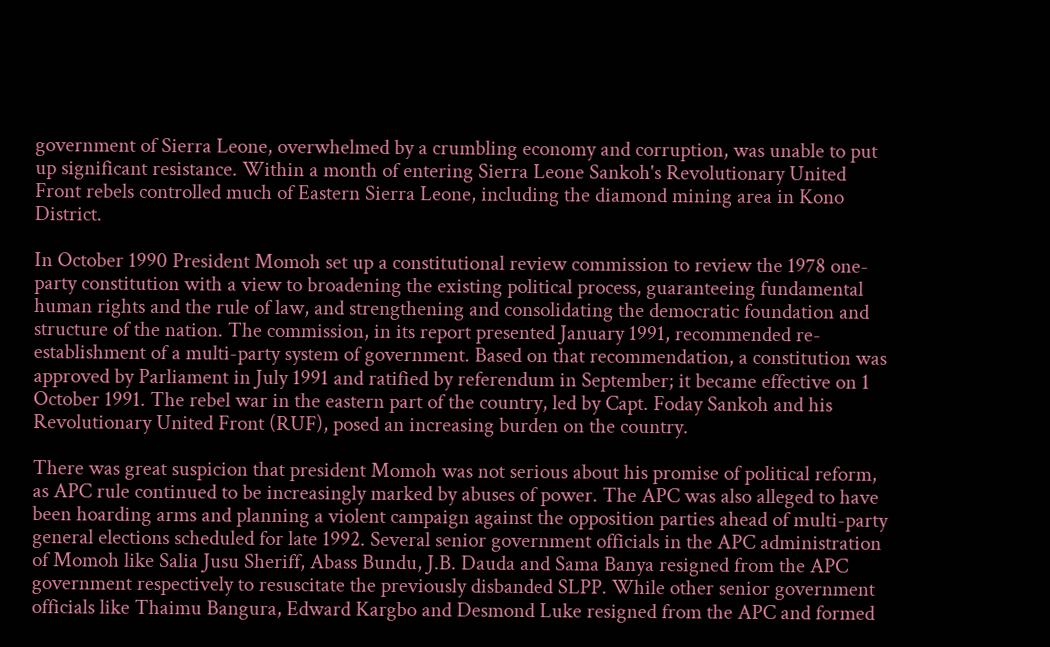government of Sierra Leone, overwhelmed by a crumbling economy and corruption, was unable to put up significant resistance. Within a month of entering Sierra Leone Sankoh's Revolutionary United Front rebels controlled much of Eastern Sierra Leone, including the diamond mining area in Kono District.

In October 1990 President Momoh set up a constitutional review commission to review the 1978 one-party constitution with a view to broadening the existing political process, guaranteeing fundamental human rights and the rule of law, and strengthening and consolidating the democratic foundation and structure of the nation. The commission, in its report presented January 1991, recommended re-establishment of a multi-party system of government. Based on that recommendation, a constitution was approved by Parliament in July 1991 and ratified by referendum in September; it became effective on 1 October 1991. The rebel war in the eastern part of the country, led by Capt. Foday Sankoh and his Revolutionary United Front (RUF), posed an increasing burden on the country.

There was great suspicion that president Momoh was not serious about his promise of political reform, as APC rule continued to be increasingly marked by abuses of power. The APC was also alleged to have been hoarding arms and planning a violent campaign against the opposition parties ahead of multi-party general elections scheduled for late 1992. Several senior government officials in the APC administration of Momoh like Salia Jusu Sheriff, Abass Bundu, J.B. Dauda and Sama Banya resigned from the APC government respectively to resuscitate the previously disbanded SLPP. While other senior government officials like Thaimu Bangura, Edward Kargbo and Desmond Luke resigned from the APC and formed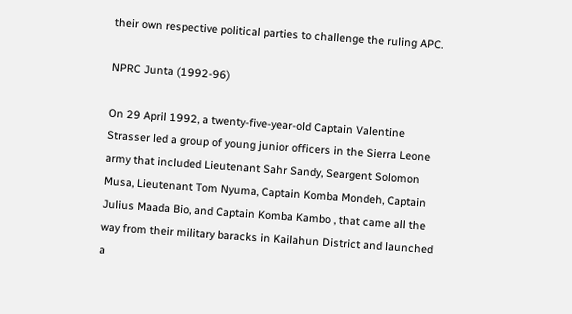their own respective political parties to challenge the ruling APC.

NPRC Junta (1992-96)

On 29 April 1992, a twenty-five-year-old Captain Valentine Strasser led a group of young junior officers in the Sierra Leone army that included Lieutenant Sahr Sandy, Seargent Solomon Musa, Lieutenant Tom Nyuma, Captain Komba Mondeh, Captain Julius Maada Bio, and Captain Komba Kambo , that came all the way from their military baracks in Kailahun District and launched a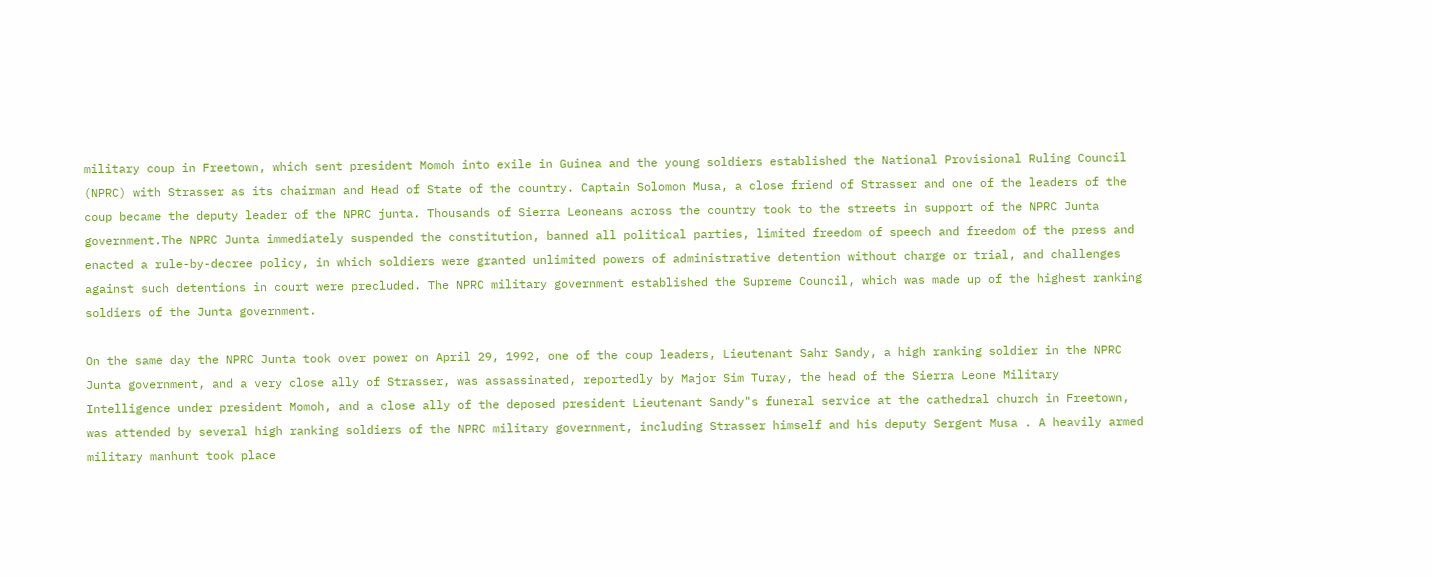military coup in Freetown, which sent president Momoh into exile in Guinea and the young soldiers established the National Provisional Ruling Council (NPRC) with Strasser as its chairman and Head of State of the country. Captain Solomon Musa, a close friend of Strasser and one of the leaders of the coup became the deputy leader of the NPRC junta. Thousands of Sierra Leoneans across the country took to the streets in support of the NPRC Junta government.The NPRC Junta immediately suspended the constitution, banned all political parties, limited freedom of speech and freedom of the press and enacted a rule-by-decree policy, in which soldiers were granted unlimited powers of administrative detention without charge or trial, and challenges against such detentions in court were precluded. The NPRC military government established the Supreme Council, which was made up of the highest ranking soldiers of the Junta government.

On the same day the NPRC Junta took over power on April 29, 1992, one of the coup leaders, Lieutenant Sahr Sandy, a high ranking soldier in the NPRC Junta government, and a very close ally of Strasser, was assassinated, reportedly by Major Sim Turay, the head of the Sierra Leone Military Intelligence under president Momoh, and a close ally of the deposed president Lieutenant Sandy"s funeral service at the cathedral church in Freetown, was attended by several high ranking soldiers of the NPRC military government, including Strasser himself and his deputy Sergent Musa . A heavily armed military manhunt took place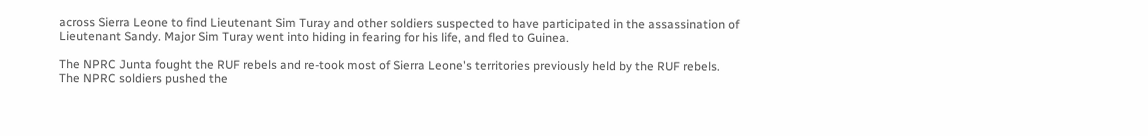across Sierra Leone to find Lieutenant Sim Turay and other soldiers suspected to have participated in the assassination of Lieutenant Sandy. Major Sim Turay went into hiding in fearing for his life, and fled to Guinea.

The NPRC Junta fought the RUF rebels and re-took most of Sierra Leone's territories previously held by the RUF rebels. The NPRC soldiers pushed the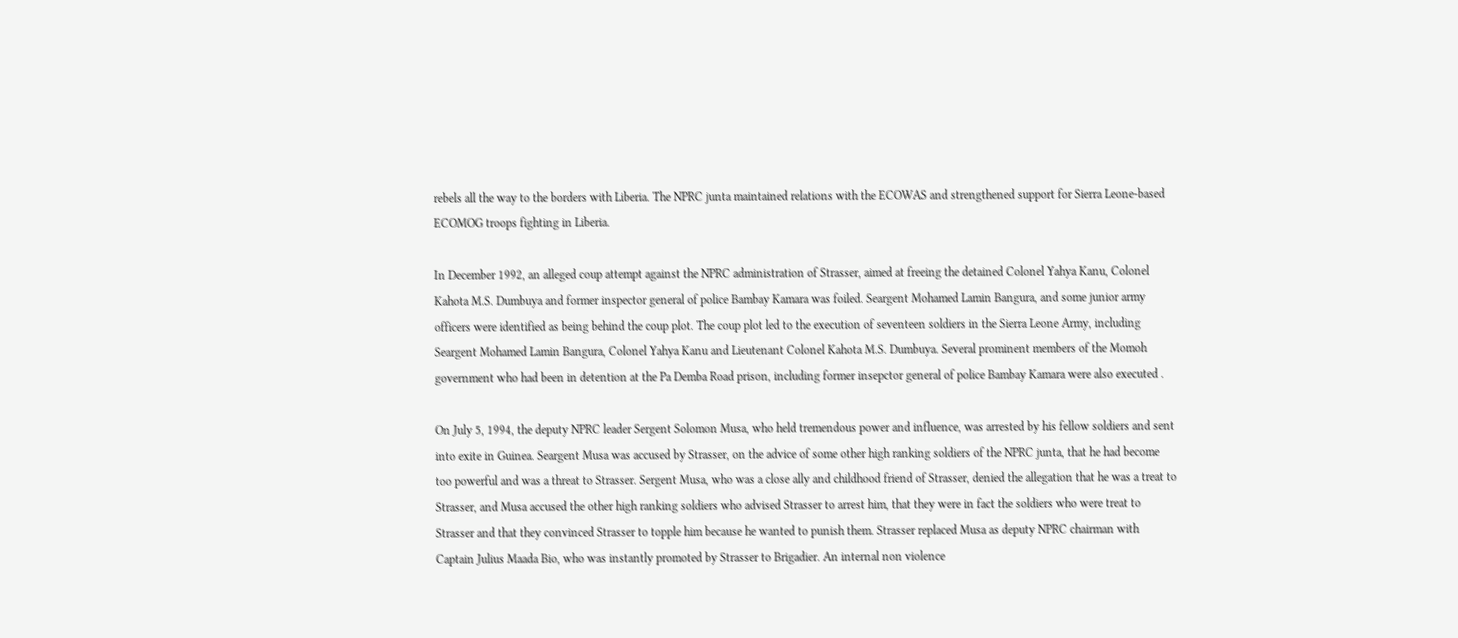rebels all the way to the borders with Liberia. The NPRC junta maintained relations with the ECOWAS and strengthened support for Sierra Leone-based ECOMOG troops fighting in Liberia.

In December 1992, an alleged coup attempt against the NPRC administration of Strasser, aimed at freeing the detained Colonel Yahya Kanu, Colonel Kahota M.S. Dumbuya and former inspector general of police Bambay Kamara was foiled. Seargent Mohamed Lamin Bangura, and some junior army officers were identified as being behind the coup plot. The coup plot led to the execution of seventeen soldiers in the Sierra Leone Army, including Seargent Mohamed Lamin Bangura, Colonel Yahya Kanu and Lieutenant Colonel Kahota M.S. Dumbuya. Several prominent members of the Momoh government who had been in detention at the Pa Demba Road prison, including former insepctor general of police Bambay Kamara were also executed .

On July 5, 1994, the deputy NPRC leader Sergent Solomon Musa, who held tremendous power and influence, was arrested by his fellow soldiers and sent into exite in Guinea. Seargent Musa was accused by Strasser, on the advice of some other high ranking soldiers of the NPRC junta, that he had become too powerful and was a threat to Strasser. Sergent Musa, who was a close ally and childhood friend of Strasser, denied the allegation that he was a treat to Strasser, and Musa accused the other high ranking soldiers who advised Strasser to arrest him, that they were in fact the soldiers who were treat to Strasser and that they convinced Strasser to topple him because he wanted to punish them. Strasser replaced Musa as deputy NPRC chairman with Captain Julius Maada Bio, who was instantly promoted by Strasser to Brigadier. An internal non violence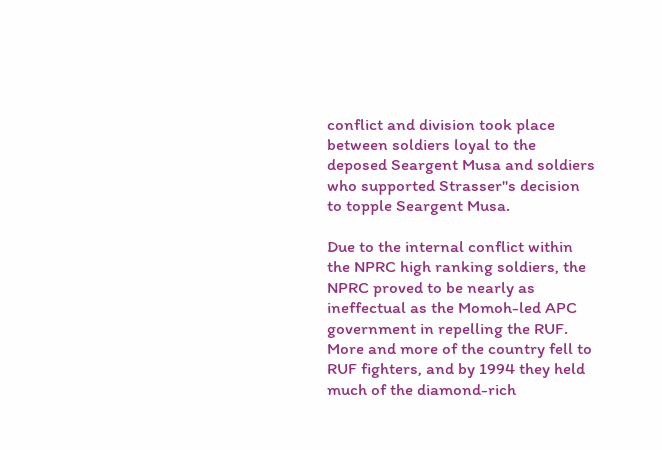conflict and division took place between soldiers loyal to the deposed Seargent Musa and soldiers who supported Strasser"s decision to topple Seargent Musa.

Due to the internal conflict within the NPRC high ranking soldiers, the NPRC proved to be nearly as ineffectual as the Momoh-led APC government in repelling the RUF. More and more of the country fell to RUF fighters, and by 1994 they held much of the diamond-rich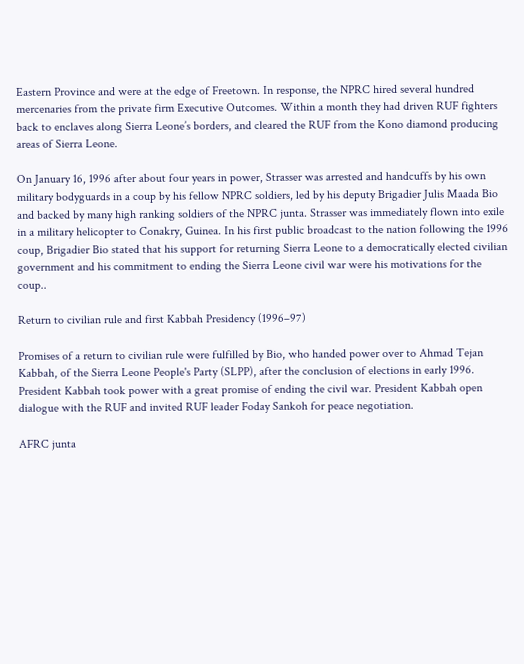Eastern Province and were at the edge of Freetown. In response, the NPRC hired several hundred mercenaries from the private firm Executive Outcomes. Within a month they had driven RUF fighters back to enclaves along Sierra Leone’s borders, and cleared the RUF from the Kono diamond producing areas of Sierra Leone.

On January 16, 1996 after about four years in power, Strasser was arrested and handcuffs by his own military bodyguards in a coup by his fellow NPRC soldiers, led by his deputy Brigadier Julis Maada Bio and backed by many high ranking soldiers of the NPRC junta. Strasser was immediately flown into exile in a military helicopter to Conakry, Guinea. In his first public broadcast to the nation following the 1996 coup, Brigadier Bio stated that his support for returning Sierra Leone to a democratically elected civilian government and his commitment to ending the Sierra Leone civil war were his motivations for the coup..

Return to civilian rule and first Kabbah Presidency (1996–97)

Promises of a return to civilian rule were fulfilled by Bio, who handed power over to Ahmad Tejan Kabbah, of the Sierra Leone People's Party (SLPP), after the conclusion of elections in early 1996. President Kabbah took power with a great promise of ending the civil war. President Kabbah open dialogue with the RUF and invited RUF leader Foday Sankoh for peace negotiation.

AFRC junta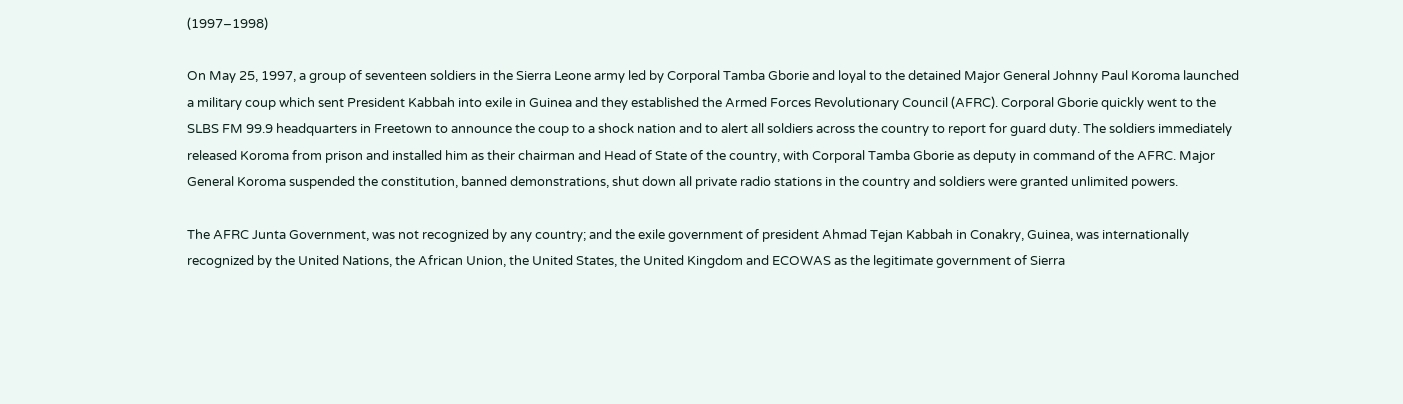(1997–1998)

On May 25, 1997, a group of seventeen soldiers in the Sierra Leone army led by Corporal Tamba Gborie and loyal to the detained Major General Johnny Paul Koroma launched a military coup which sent President Kabbah into exile in Guinea and they established the Armed Forces Revolutionary Council (AFRC). Corporal Gborie quickly went to the SLBS FM 99.9 headquarters in Freetown to announce the coup to a shock nation and to alert all soldiers across the country to report for guard duty. The soldiers immediately released Koroma from prison and installed him as their chairman and Head of State of the country, with Corporal Tamba Gborie as deputy in command of the AFRC. Major General Koroma suspended the constitution, banned demonstrations, shut down all private radio stations in the country and soldiers were granted unlimited powers.

The AFRC Junta Government, was not recognized by any country; and the exile government of president Ahmad Tejan Kabbah in Conakry, Guinea, was internationally recognized by the United Nations, the African Union, the United States, the United Kingdom and ECOWAS as the legitimate government of Sierra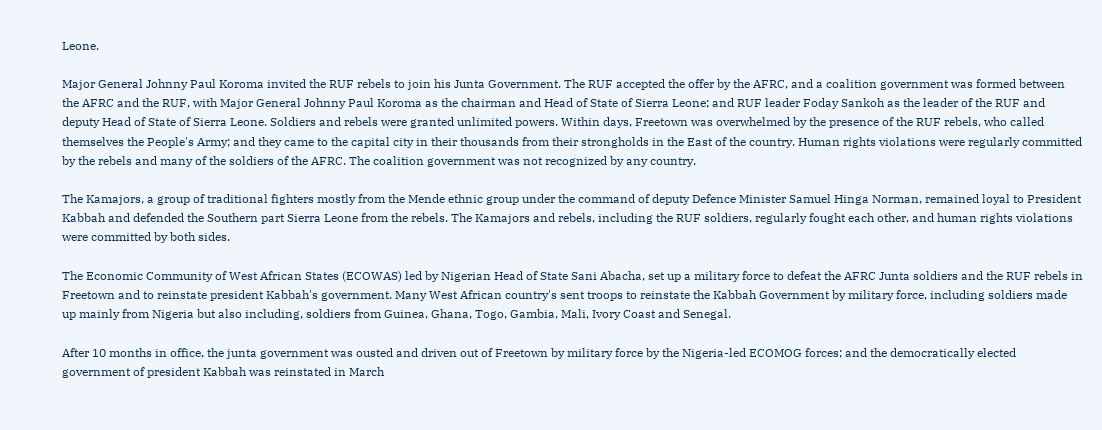Leone.

Major General Johnny Paul Koroma invited the RUF rebels to join his Junta Government. The RUF accepted the offer by the AFRC, and a coalition government was formed between the AFRC and the RUF, with Major General Johnny Paul Koroma as the chairman and Head of State of Sierra Leone; and RUF leader Foday Sankoh as the leader of the RUF and deputy Head of State of Sierra Leone. Soldiers and rebels were granted unlimited powers. Within days, Freetown was overwhelmed by the presence of the RUF rebels, who called themselves the People's Army; and they came to the capital city in their thousands from their strongholds in the East of the country. Human rights violations were regularly committed by the rebels and many of the soldiers of the AFRC. The coalition government was not recognized by any country.

The Kamajors, a group of traditional fighters mostly from the Mende ethnic group under the command of deputy Defence Minister Samuel Hinga Norman, remained loyal to President Kabbah and defended the Southern part Sierra Leone from the rebels. The Kamajors and rebels, including the RUF soldiers, regularly fought each other, and human rights violations were committed by both sides.

The Economic Community of West African States (ECOWAS) led by Nigerian Head of State Sani Abacha, set up a military force to defeat the AFRC Junta soldiers and the RUF rebels in Freetown and to reinstate president Kabbah's government. Many West African country's sent troops to reinstate the Kabbah Government by military force, including soldiers made up mainly from Nigeria but also including, soldiers from Guinea, Ghana, Togo, Gambia, Mali, Ivory Coast and Senegal.

After 10 months in office, the junta government was ousted and driven out of Freetown by military force by the Nigeria-led ECOMOG forces; and the democratically elected government of president Kabbah was reinstated in March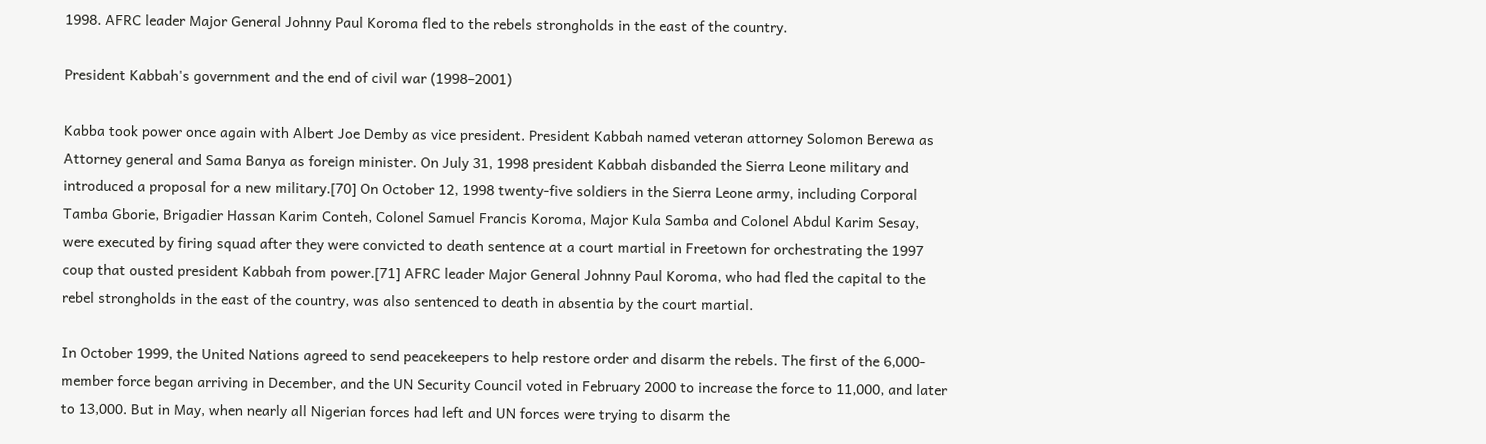1998. AFRC leader Major General Johnny Paul Koroma fled to the rebels strongholds in the east of the country.

President Kabbah's government and the end of civil war (1998–2001)

Kabba took power once again with Albert Joe Demby as vice president. President Kabbah named veteran attorney Solomon Berewa as Attorney general and Sama Banya as foreign minister. On July 31, 1998 president Kabbah disbanded the Sierra Leone military and introduced a proposal for a new military.[70] On October 12, 1998 twenty-five soldiers in the Sierra Leone army, including Corporal Tamba Gborie, Brigadier Hassan Karim Conteh, Colonel Samuel Francis Koroma, Major Kula Samba and Colonel Abdul Karim Sesay, were executed by firing squad after they were convicted to death sentence at a court martial in Freetown for orchestrating the 1997 coup that ousted president Kabbah from power.[71] AFRC leader Major General Johnny Paul Koroma, who had fled the capital to the rebel strongholds in the east of the country, was also sentenced to death in absentia by the court martial.

In October 1999, the United Nations agreed to send peacekeepers to help restore order and disarm the rebels. The first of the 6,000-member force began arriving in December, and the UN Security Council voted in February 2000 to increase the force to 11,000, and later to 13,000. But in May, when nearly all Nigerian forces had left and UN forces were trying to disarm the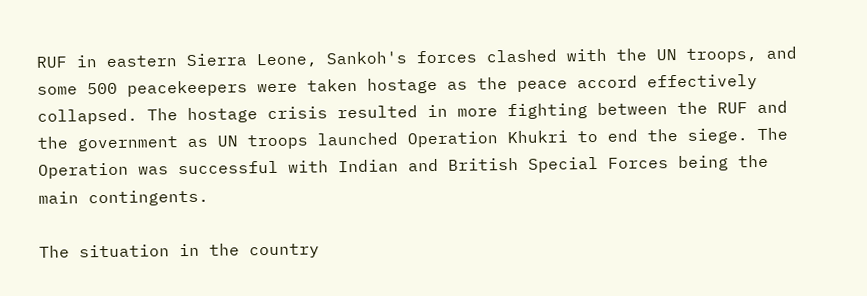RUF in eastern Sierra Leone, Sankoh's forces clashed with the UN troops, and some 500 peacekeepers were taken hostage as the peace accord effectively collapsed. The hostage crisis resulted in more fighting between the RUF and the government as UN troops launched Operation Khukri to end the siege. The Operation was successful with Indian and British Special Forces being the main contingents.

The situation in the country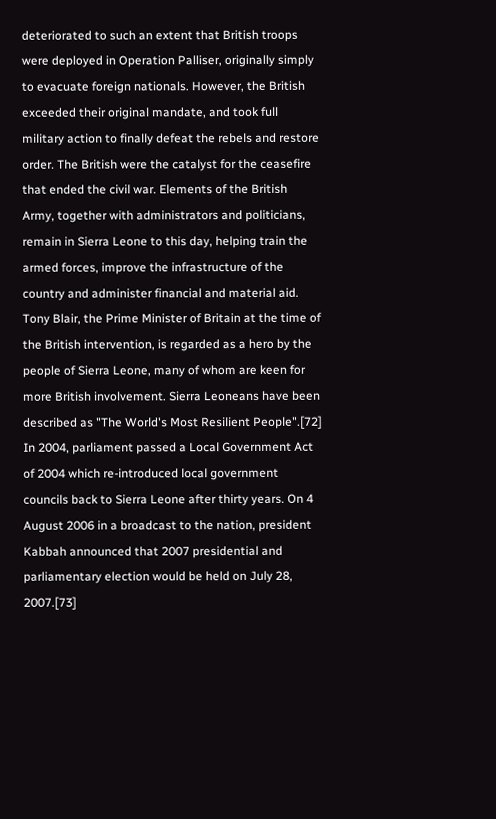deteriorated to such an extent that British troops were deployed in Operation Palliser, originally simply to evacuate foreign nationals. However, the British exceeded their original mandate, and took full military action to finally defeat the rebels and restore order. The British were the catalyst for the ceasefire that ended the civil war. Elements of the British Army, together with administrators and politicians, remain in Sierra Leone to this day, helping train the armed forces, improve the infrastructure of the country and administer financial and material aid. Tony Blair, the Prime Minister of Britain at the time of the British intervention, is regarded as a hero by the people of Sierra Leone, many of whom are keen for more British involvement. Sierra Leoneans have been described as "The World's Most Resilient People".[72] In 2004, parliament passed a Local Government Act of 2004 which re-introduced local government councils back to Sierra Leone after thirty years. On 4 August 2006 in a broadcast to the nation, president Kabbah announced that 2007 presidential and parliamentary election would be held on July 28, 2007.[73]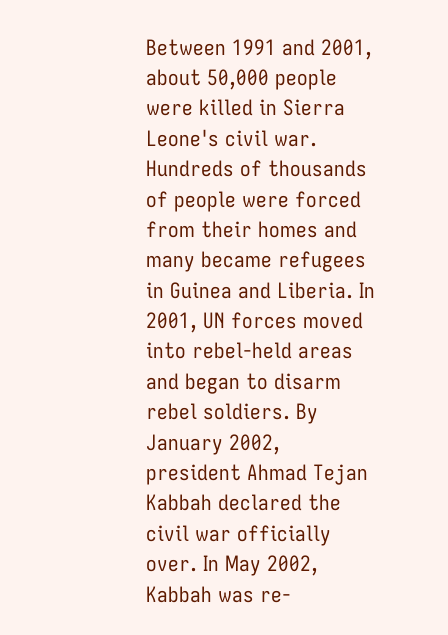Between 1991 and 2001, about 50,000 people were killed in Sierra Leone's civil war. Hundreds of thousands of people were forced from their homes and many became refugees in Guinea and Liberia. In 2001, UN forces moved into rebel-held areas and began to disarm rebel soldiers. By January 2002, president Ahmad Tejan Kabbah declared the civil war officially over. In May 2002, Kabbah was re-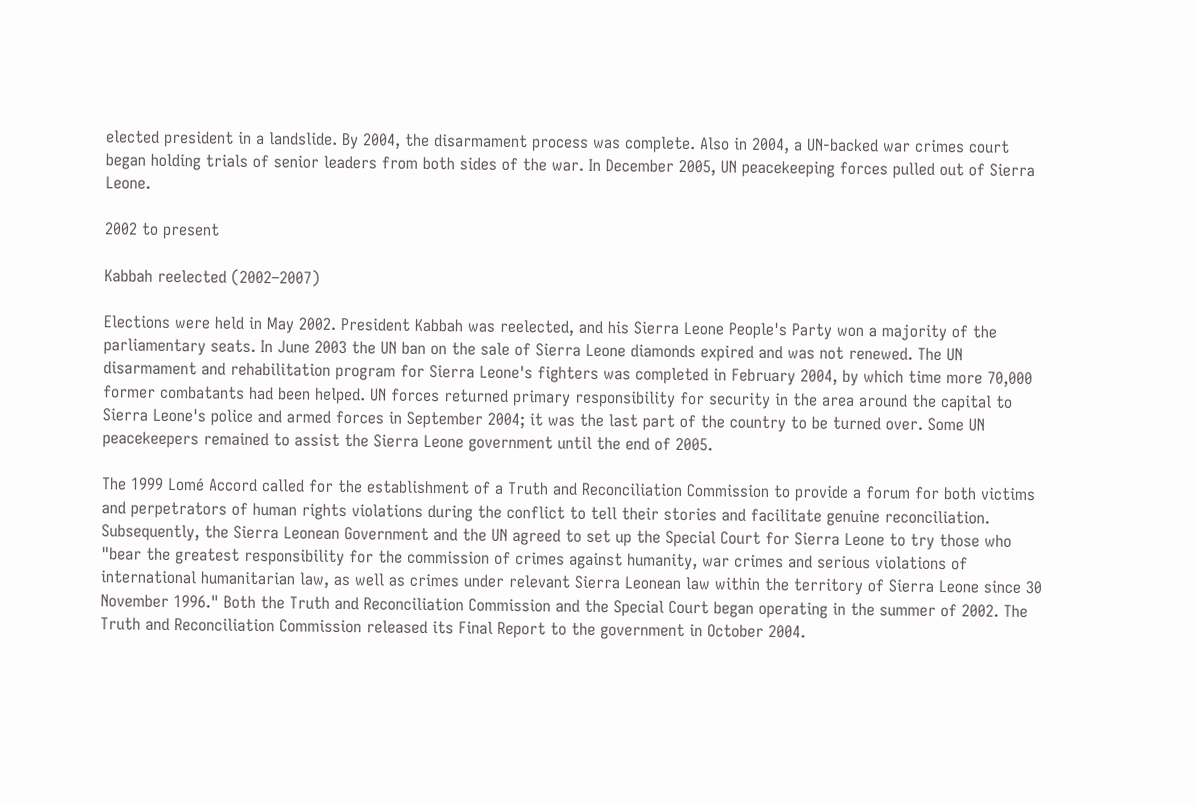elected president in a landslide. By 2004, the disarmament process was complete. Also in 2004, a UN-backed war crimes court began holding trials of senior leaders from both sides of the war. In December 2005, UN peacekeeping forces pulled out of Sierra Leone.

2002 to present

Kabbah reelected (2002–2007)

Elections were held in May 2002. President Kabbah was reelected, and his Sierra Leone People's Party won a majority of the parliamentary seats. In June 2003 the UN ban on the sale of Sierra Leone diamonds expired and was not renewed. The UN disarmament and rehabilitation program for Sierra Leone's fighters was completed in February 2004, by which time more 70,000 former combatants had been helped. UN forces returned primary responsibility for security in the area around the capital to Sierra Leone's police and armed forces in September 2004; it was the last part of the country to be turned over. Some UN peacekeepers remained to assist the Sierra Leone government until the end of 2005.

The 1999 Lomé Accord called for the establishment of a Truth and Reconciliation Commission to provide a forum for both victims and perpetrators of human rights violations during the conflict to tell their stories and facilitate genuine reconciliation. Subsequently, the Sierra Leonean Government and the UN agreed to set up the Special Court for Sierra Leone to try those who "bear the greatest responsibility for the commission of crimes against humanity, war crimes and serious violations of international humanitarian law, as well as crimes under relevant Sierra Leonean law within the territory of Sierra Leone since 30 November 1996." Both the Truth and Reconciliation Commission and the Special Court began operating in the summer of 2002. The Truth and Reconciliation Commission released its Final Report to the government in October 2004.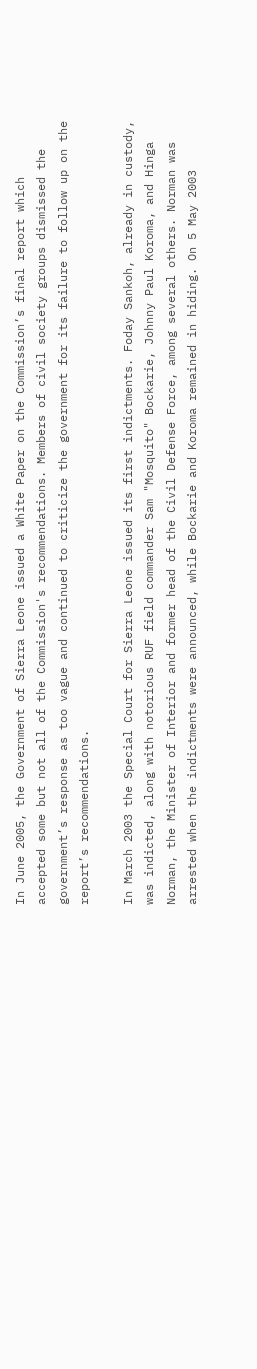In June 2005, the Government of Sierra Leone issued a White Paper on the Commission’s final report which accepted some but not all of the Commission's recommendations. Members of civil society groups dismissed the government’s response as too vague and continued to criticize the government for its failure to follow up on the report’s recommendations.

In March 2003 the Special Court for Sierra Leone issued its first indictments. Foday Sankoh, already in custody, was indicted, along with notorious RUF field commander Sam "Mosquito" Bockarie, Johnny Paul Koroma, and Hinga Norman, the Minister of Interior and former head of the Civil Defense Force, among several others. Norman was arrested when the indictments were announced, while Bockarie and Koroma remained in hiding. On 5 May 2003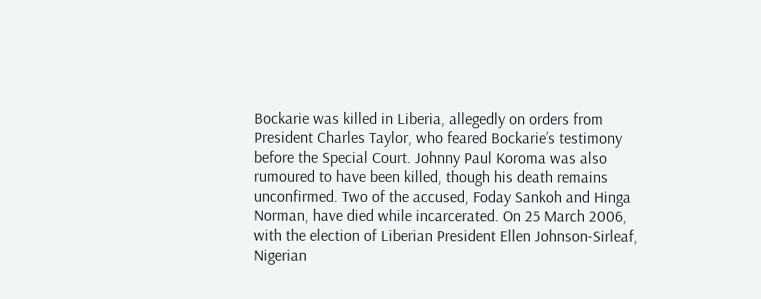Bockarie was killed in Liberia, allegedly on orders from President Charles Taylor, who feared Bockarie’s testimony before the Special Court. Johnny Paul Koroma was also rumoured to have been killed, though his death remains unconfirmed. Two of the accused, Foday Sankoh and Hinga Norman, have died while incarcerated. On 25 March 2006, with the election of Liberian President Ellen Johnson-Sirleaf, Nigerian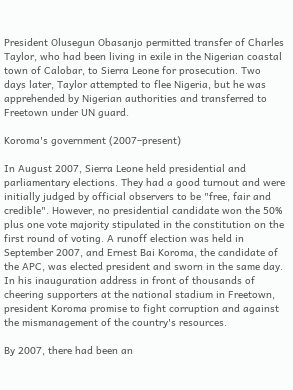President Olusegun Obasanjo permitted transfer of Charles Taylor, who had been living in exile in the Nigerian coastal town of Calobar, to Sierra Leone for prosecution. Two days later, Taylor attempted to flee Nigeria, but he was apprehended by Nigerian authorities and transferred to Freetown under UN guard.

Koroma's government (2007–present)

In August 2007, Sierra Leone held presidential and parliamentary elections. They had a good turnout and were initially judged by official observers to be "free, fair and credible". However, no presidential candidate won the 50% plus one vote majority stipulated in the constitution on the first round of voting. A runoff election was held in September 2007, and Ernest Bai Koroma, the candidate of the APC, was elected president and sworn in the same day. In his inauguration address in front of thousands of cheering supporters at the national stadium in Freetown, president Koroma promise to fight corruption and against the mismanagement of the country's resources.

By 2007, there had been an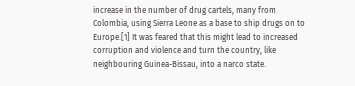increase in the number of drug cartels, many from Colombia, using Sierra Leone as a base to ship drugs on to Europe.[1] It was feared that this might lead to increased corruption and violence and turn the country, like neighbouring Guinea-Bissau, into a narco state.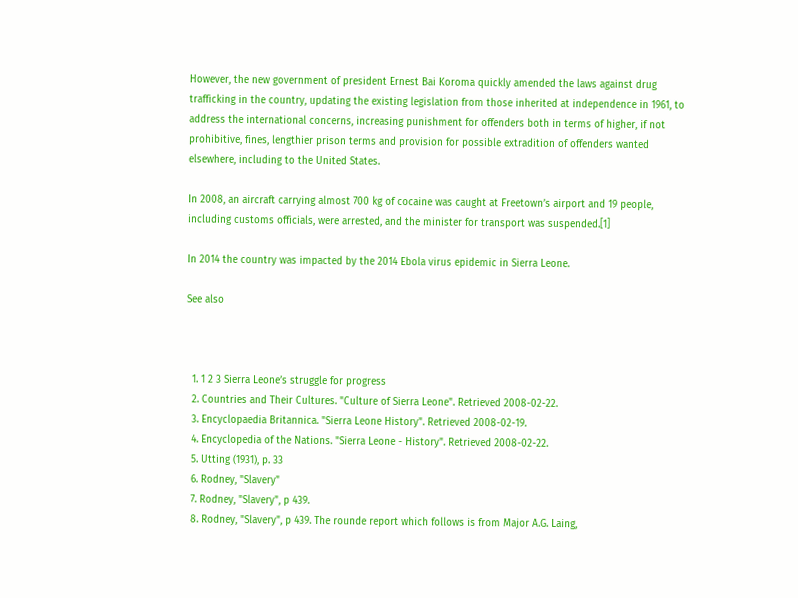However, the new government of president Ernest Bai Koroma quickly amended the laws against drug trafficking in the country, updating the existing legislation from those inherited at independence in 1961, to address the international concerns, increasing punishment for offenders both in terms of higher, if not prohibitive, fines, lengthier prison terms and provision for possible extradition of offenders wanted elsewhere, including to the United States.

In 2008, an aircraft carrying almost 700 kg of cocaine was caught at Freetown’s airport and 19 people, including customs officials, were arrested, and the minister for transport was suspended.[1]

In 2014 the country was impacted by the 2014 Ebola virus epidemic in Sierra Leone.

See also



  1. 1 2 3 Sierra Leone’s struggle for progress
  2. Countries and Their Cultures. "Culture of Sierra Leone". Retrieved 2008-02-22.
  3. Encyclopaedia Britannica. "Sierra Leone History". Retrieved 2008-02-19.
  4. Encyclopedia of the Nations. "Sierra Leone - History". Retrieved 2008-02-22.
  5. Utting (1931), p. 33
  6. Rodney, "Slavery"
  7. Rodney, "Slavery", p 439.
  8. Rodney, "Slavery", p 439. The rounde report which follows is from Major A.G. Laing,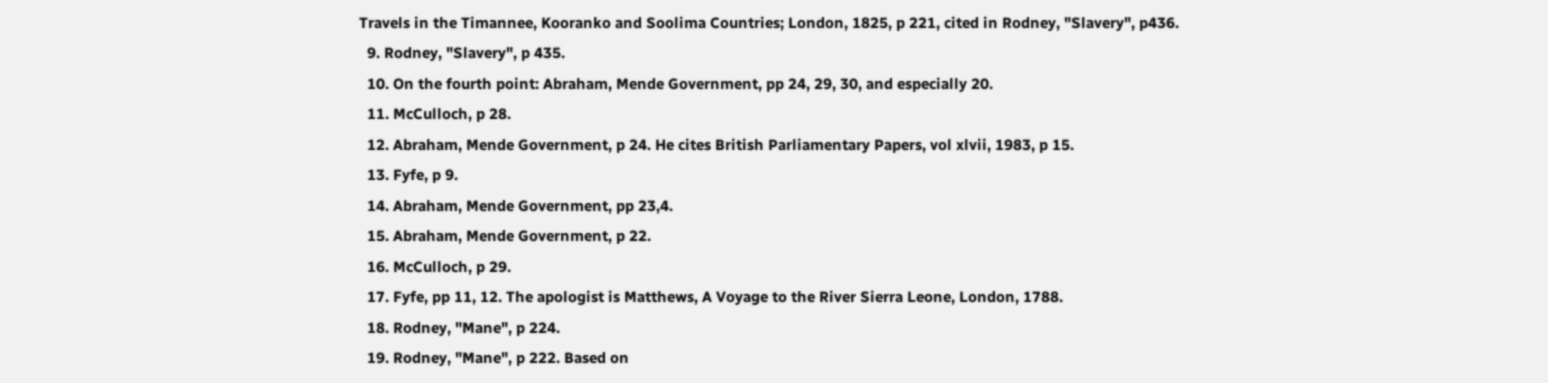Travels in the Timannee, Kooranko and Soolima Countries; London, 1825, p 221, cited in Rodney, "Slavery", p436.
  9. Rodney, "Slavery", p 435.
  10. On the fourth point: Abraham, Mende Government, pp 24, 29, 30, and especially 20.
  11. McCulloch, p 28.
  12. Abraham, Mende Government, p 24. He cites British Parliamentary Papers, vol xlvii, 1983, p 15.
  13. Fyfe, p 9.
  14. Abraham, Mende Government, pp 23,4.
  15. Abraham, Mende Government, p 22.
  16. McCulloch, p 29.
  17. Fyfe, pp 11, 12. The apologist is Matthews, A Voyage to the River Sierra Leone, London, 1788.
  18. Rodney, "Mane", p 224.
  19. Rodney, "Mane", p 222. Based on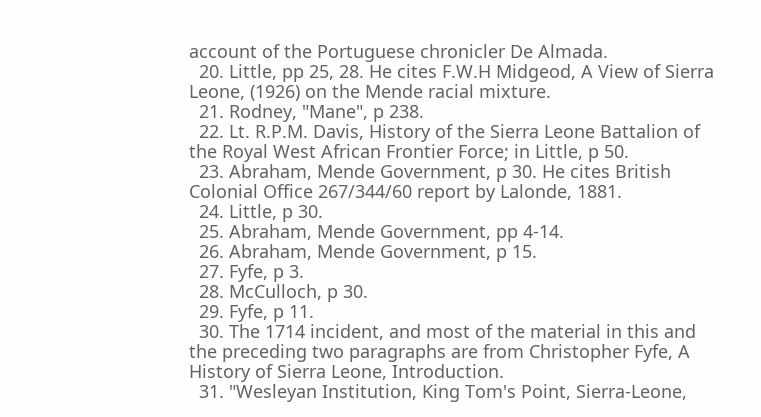account of the Portuguese chronicler De Almada.
  20. Little, pp 25, 28. He cites F.W.H Midgeod, A View of Sierra Leone, (1926) on the Mende racial mixture.
  21. Rodney, "Mane", p 238.
  22. Lt. R.P.M. Davis, History of the Sierra Leone Battalion of the Royal West African Frontier Force; in Little, p 50.
  23. Abraham, Mende Government, p 30. He cites British Colonial Office 267/344/60 report by Lalonde, 1881.
  24. Little, p 30.
  25. Abraham, Mende Government, pp 4-14.
  26. Abraham, Mende Government, p 15.
  27. Fyfe, p 3.
  28. McCulloch, p 30.
  29. Fyfe, p 11.
  30. The 1714 incident, and most of the material in this and the preceding two paragraphs are from Christopher Fyfe, A History of Sierra Leone, Introduction.
  31. "Wesleyan Institution, King Tom's Point, Sierra-Leone,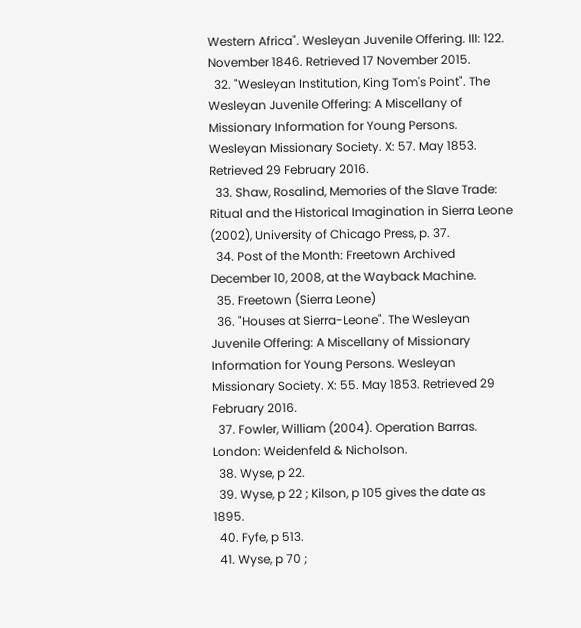Western Africa". Wesleyan Juvenile Offering. III: 122. November 1846. Retrieved 17 November 2015.
  32. "Wesleyan Institution, King Tom's Point". The Wesleyan Juvenile Offering: A Miscellany of Missionary Information for Young Persons. Wesleyan Missionary Society. X: 57. May 1853. Retrieved 29 February 2016.
  33. Shaw, Rosalind, Memories of the Slave Trade: Ritual and the Historical Imagination in Sierra Leone (2002), University of Chicago Press, p. 37.
  34. Post of the Month: Freetown Archived December 10, 2008, at the Wayback Machine.
  35. Freetown (Sierra Leone)
  36. "Houses at Sierra-Leone". The Wesleyan Juvenile Offering: A Miscellany of Missionary Information for Young Persons. Wesleyan Missionary Society. X: 55. May 1853. Retrieved 29 February 2016.
  37. Fowler, William (2004). Operation Barras. London: Weidenfeld & Nicholson.
  38. Wyse, p 22.
  39. Wyse, p 22 ; Kilson, p 105 gives the date as 1895.
  40. Fyfe, p 513.
  41. Wyse, p 70 ;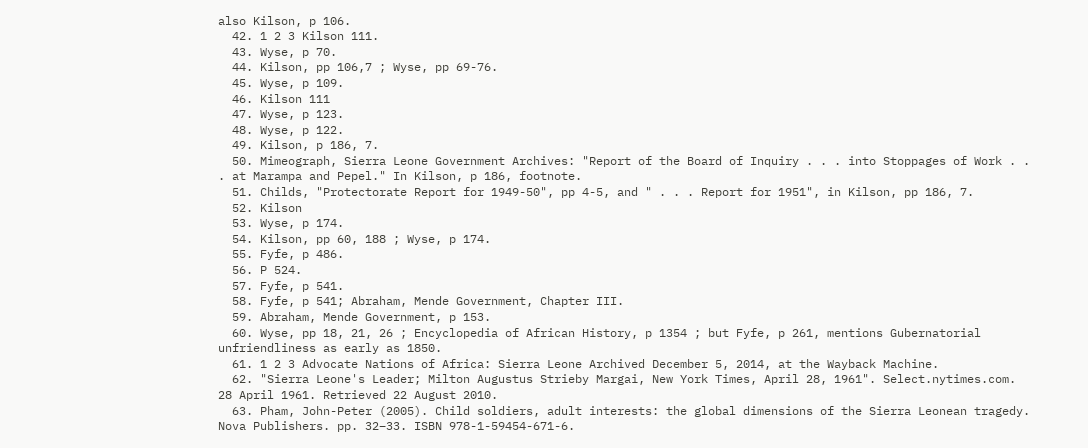also Kilson, p 106.
  42. 1 2 3 Kilson 111.
  43. Wyse, p 70.
  44. Kilson, pp 106,7 ; Wyse, pp 69-76.
  45. Wyse, p 109.
  46. Kilson 111
  47. Wyse, p 123.
  48. Wyse, p 122.
  49. Kilson, p 186, 7.
  50. Mimeograph, Sierra Leone Government Archives: "Report of the Board of Inquiry . . . into Stoppages of Work . . . at Marampa and Pepel." In Kilson, p 186, footnote.
  51. Childs, "Protectorate Report for 1949-50", pp 4-5, and " . . . Report for 1951", in Kilson, pp 186, 7.
  52. Kilson
  53. Wyse, p 174.
  54. Kilson, pp 60, 188 ; Wyse, p 174.
  55. Fyfe, p 486.
  56. P 524.
  57. Fyfe, p 541.
  58. Fyfe, p 541; Abraham, Mende Government, Chapter III.
  59. Abraham, Mende Government, p 153.
  60. Wyse, pp 18, 21, 26 ; Encyclopedia of African History, p 1354 ; but Fyfe, p 261, mentions Gubernatorial unfriendliness as early as 1850.
  61. 1 2 3 Advocate Nations of Africa: Sierra Leone Archived December 5, 2014, at the Wayback Machine.
  62. "Sierra Leone's Leader; Milton Augustus Strieby Margai, New York Times, April 28, 1961". Select.nytimes.com. 28 April 1961. Retrieved 22 August 2010.
  63. Pham, John-Peter (2005). Child soldiers, adult interests: the global dimensions of the Sierra Leonean tragedy. Nova Publishers. pp. 32–33. ISBN 978-1-59454-671-6.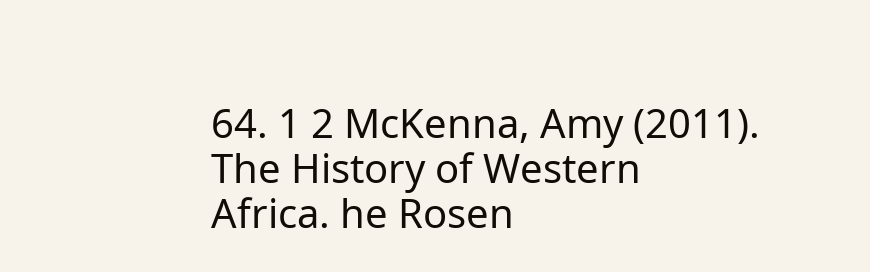64. 1 2 McKenna, Amy (2011). The History of Western Africa. he Rosen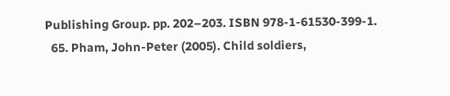Publishing Group. pp. 202–203. ISBN 978-1-61530-399-1.
  65. Pham, John-Peter (2005). Child soldiers,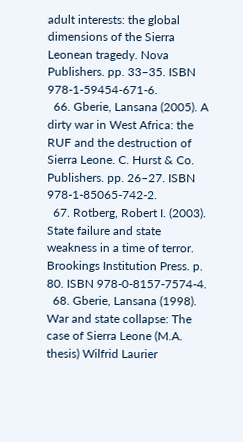adult interests: the global dimensions of the Sierra Leonean tragedy. Nova Publishers. pp. 33–35. ISBN 978-1-59454-671-6.
  66. Gberie, Lansana (2005). A dirty war in West Africa: the RUF and the destruction of Sierra Leone. C. Hurst & Co. Publishers. pp. 26–27. ISBN 978-1-85065-742-2.
  67. Rotberg, Robert I. (2003). State failure and state weakness in a time of terror. Brookings Institution Press. p. 80. ISBN 978-0-8157-7574-4.
  68. Gberie, Lansana (1998). War and state collapse: The case of Sierra Leone (M.A. thesis) Wilfrid Laurier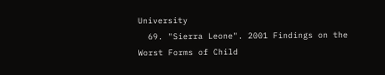University
  69. "Sierra Leone". 2001 Findings on the Worst Forms of Child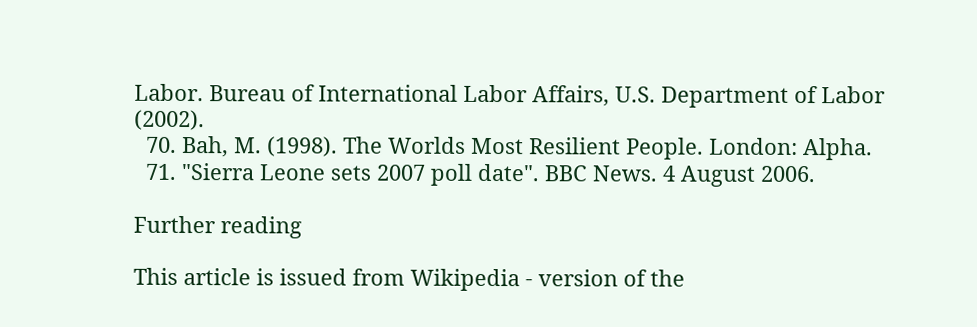Labor. Bureau of International Labor Affairs, U.S. Department of Labor (2002).
  70. Bah, M. (1998). The Worlds Most Resilient People. London: Alpha.
  71. "Sierra Leone sets 2007 poll date". BBC News. 4 August 2006.

Further reading

This article is issued from Wikipedia - version of the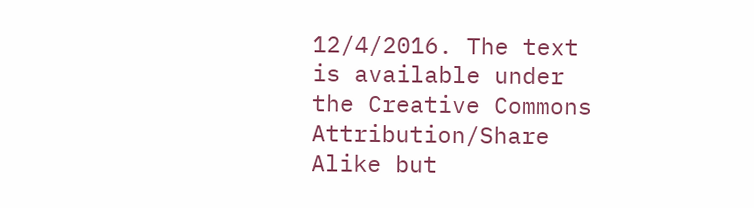12/4/2016. The text is available under the Creative Commons Attribution/Share Alike but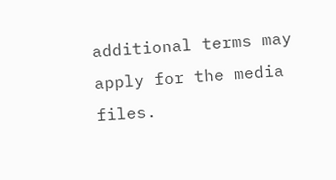additional terms may apply for the media files.